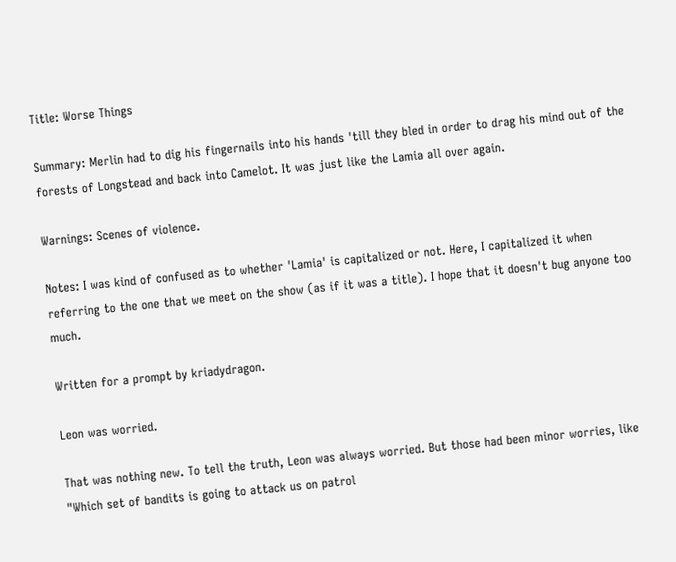Title: Worse Things

Summary: Merlin had to dig his fingernails into his hands 'till they bled in order to drag his mind out of the forests of Longstead and back into Camelot. It was just like the Lamia all over again.

Warnings: Scenes of violence.

Notes: I was kind of confused as to whether 'Lamia' is capitalized or not. Here, I capitalized it when referring to the one that we meet on the show (as if it was a title). I hope that it doesn't bug anyone too much.

Written for a prompt by kriadydragon.

Leon was worried.

That was nothing new. To tell the truth, Leon was always worried. But those had been minor worries, like "Which set of bandits is going to attack us on patrol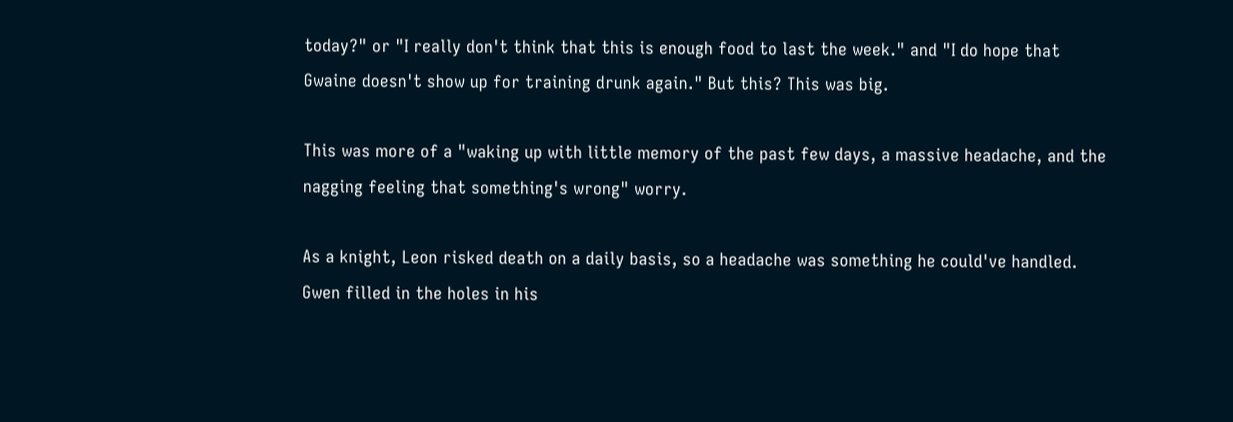today?" or "I really don't think that this is enough food to last the week." and "I do hope that Gwaine doesn't show up for training drunk again." But this? This was big.

This was more of a "waking up with little memory of the past few days, a massive headache, and the nagging feeling that something's wrong" worry.

As a knight, Leon risked death on a daily basis, so a headache was something he could've handled. Gwen filled in the holes in his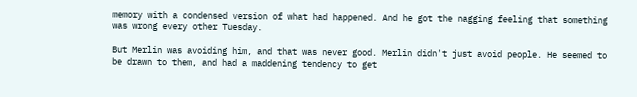memory with a condensed version of what had happened. And he got the nagging feeling that something was wrong every other Tuesday.

But Merlin was avoiding him, and that was never good. Merlin didn't just avoid people. He seemed to be drawn to them, and had a maddening tendency to get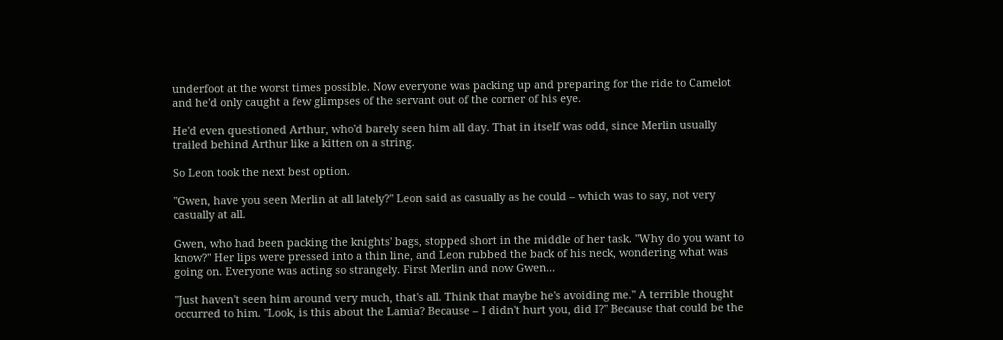underfoot at the worst times possible. Now everyone was packing up and preparing for the ride to Camelot and he'd only caught a few glimpses of the servant out of the corner of his eye.

He'd even questioned Arthur, who'd barely seen him all day. That in itself was odd, since Merlin usually trailed behind Arthur like a kitten on a string.

So Leon took the next best option.

"Gwen, have you seen Merlin at all lately?" Leon said as casually as he could – which was to say, not very casually at all.

Gwen, who had been packing the knights' bags, stopped short in the middle of her task. "Why do you want to know?" Her lips were pressed into a thin line, and Leon rubbed the back of his neck, wondering what was going on. Everyone was acting so strangely. First Merlin and now Gwen...

"Just haven't seen him around very much, that's all. Think that maybe he's avoiding me." A terrible thought occurred to him. "Look, is this about the Lamia? Because – I didn't hurt you, did I?" Because that could be the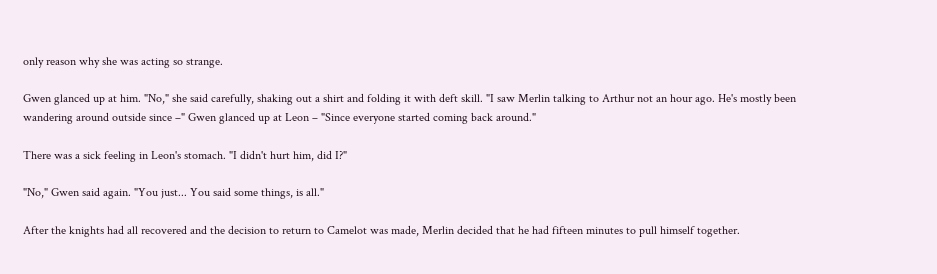only reason why she was acting so strange.

Gwen glanced up at him. "No," she said carefully, shaking out a shirt and folding it with deft skill. "I saw Merlin talking to Arthur not an hour ago. He's mostly been wandering around outside since –" Gwen glanced up at Leon – "Since everyone started coming back around."

There was a sick feeling in Leon's stomach. "I didn't hurt him, did I?"

"No," Gwen said again. "You just... You said some things, is all."

After the knights had all recovered and the decision to return to Camelot was made, Merlin decided that he had fifteen minutes to pull himself together.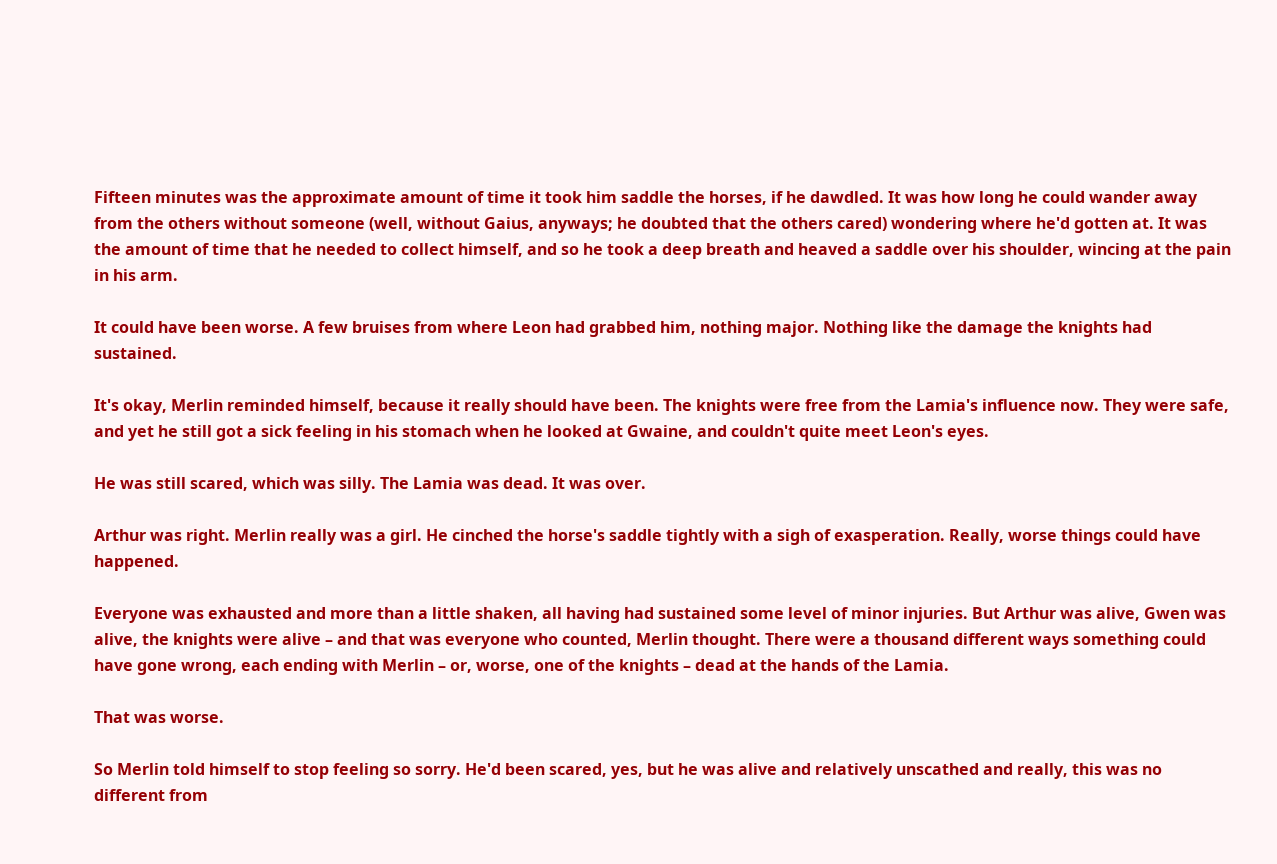Fifteen minutes was the approximate amount of time it took him saddle the horses, if he dawdled. It was how long he could wander away from the others without someone (well, without Gaius, anyways; he doubted that the others cared) wondering where he'd gotten at. It was the amount of time that he needed to collect himself, and so he took a deep breath and heaved a saddle over his shoulder, wincing at the pain in his arm.

It could have been worse. A few bruises from where Leon had grabbed him, nothing major. Nothing like the damage the knights had sustained.

It's okay, Merlin reminded himself, because it really should have been. The knights were free from the Lamia's influence now. They were safe, and yet he still got a sick feeling in his stomach when he looked at Gwaine, and couldn't quite meet Leon's eyes.

He was still scared, which was silly. The Lamia was dead. It was over.

Arthur was right. Merlin really was a girl. He cinched the horse's saddle tightly with a sigh of exasperation. Really, worse things could have happened.

Everyone was exhausted and more than a little shaken, all having had sustained some level of minor injuries. But Arthur was alive, Gwen was alive, the knights were alive – and that was everyone who counted, Merlin thought. There were a thousand different ways something could have gone wrong, each ending with Merlin – or, worse, one of the knights – dead at the hands of the Lamia.

That was worse.

So Merlin told himself to stop feeling so sorry. He'd been scared, yes, but he was alive and relatively unscathed and really, this was no different from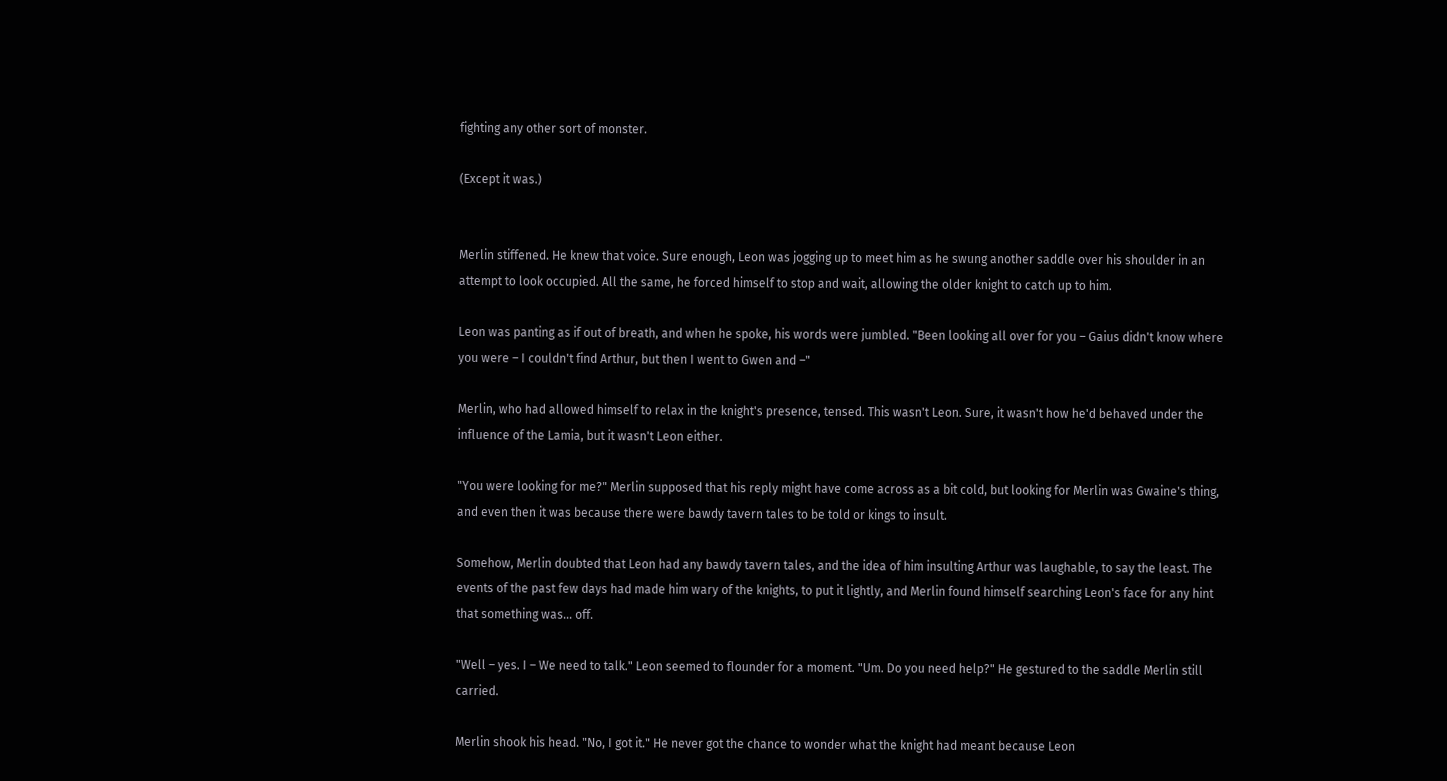fighting any other sort of monster.

(Except it was.)


Merlin stiffened. He knew that voice. Sure enough, Leon was jogging up to meet him as he swung another saddle over his shoulder in an attempt to look occupied. All the same, he forced himself to stop and wait, allowing the older knight to catch up to him.

Leon was panting as if out of breath, and when he spoke, his words were jumbled. "Been looking all over for you – Gaius didn't know where you were – I couldn't find Arthur, but then I went to Gwen and –"

Merlin, who had allowed himself to relax in the knight's presence, tensed. This wasn't Leon. Sure, it wasn't how he'd behaved under the influence of the Lamia, but it wasn't Leon either.

"You were looking for me?" Merlin supposed that his reply might have come across as a bit cold, but looking for Merlin was Gwaine's thing, and even then it was because there were bawdy tavern tales to be told or kings to insult.

Somehow, Merlin doubted that Leon had any bawdy tavern tales, and the idea of him insulting Arthur was laughable, to say the least. The events of the past few days had made him wary of the knights, to put it lightly, and Merlin found himself searching Leon's face for any hint that something was... off.

"Well – yes. I – We need to talk." Leon seemed to flounder for a moment. "Um. Do you need help?" He gestured to the saddle Merlin still carried.

Merlin shook his head. "No, I got it." He never got the chance to wonder what the knight had meant because Leon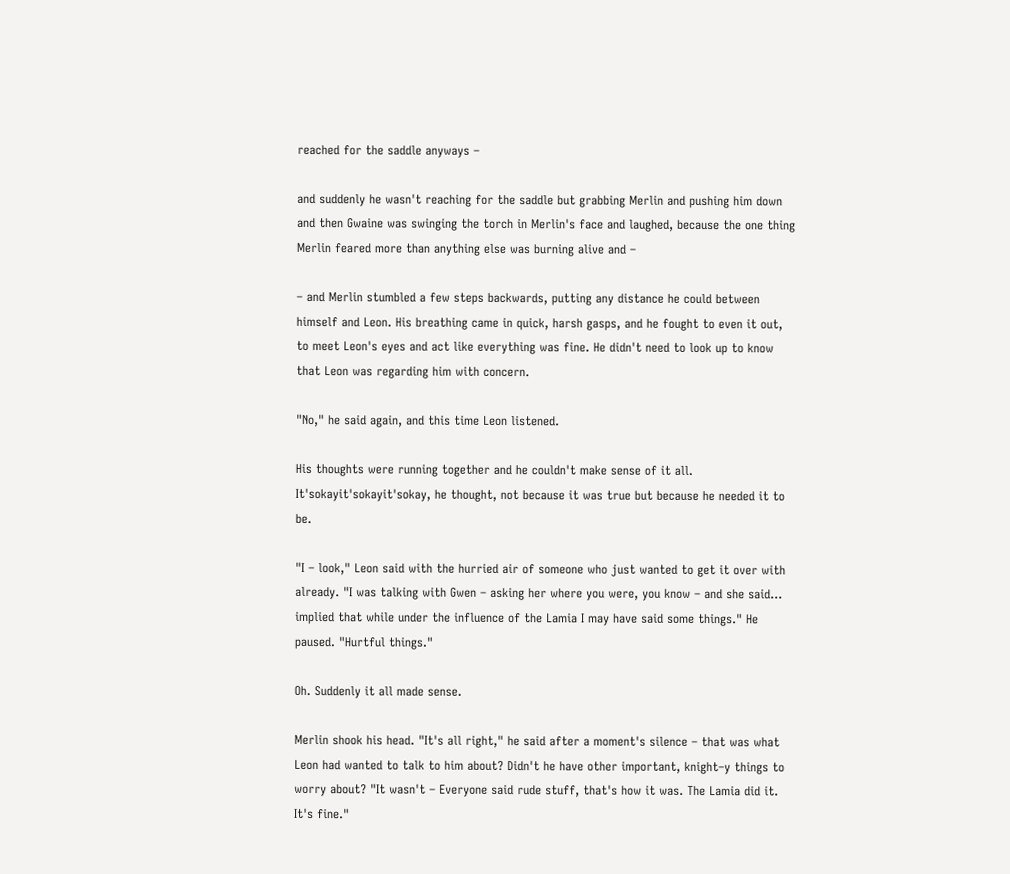reached for the saddle anyways –

and suddenly he wasn't reaching for the saddle but grabbing Merlin and pushing him down and then Gwaine was swinging the torch in Merlin's face and laughed, because the one thing Merlin feared more than anything else was burning alive and –

– and Merlin stumbled a few steps backwards, putting any distance he could between himself and Leon. His breathing came in quick, harsh gasps, and he fought to even it out, to meet Leon's eyes and act like everything was fine. He didn't need to look up to know that Leon was regarding him with concern.

"No," he said again, and this time Leon listened.

His thoughts were running together and he couldn't make sense of it all. It'sokayit'sokayit'sokay, he thought, not because it was true but because he needed it to be.

"I – look," Leon said with the hurried air of someone who just wanted to get it over with already. "I was talking with Gwen – asking her where you were, you know – and she said... implied that while under the influence of the Lamia I may have said some things." He paused. "Hurtful things."

Oh. Suddenly it all made sense.

Merlin shook his head. "It's all right," he said after a moment's silence – that was what Leon had wanted to talk to him about? Didn't he have other important, knight–y things to worry about? "It wasn't – Everyone said rude stuff, that's how it was. The Lamia did it. It's fine."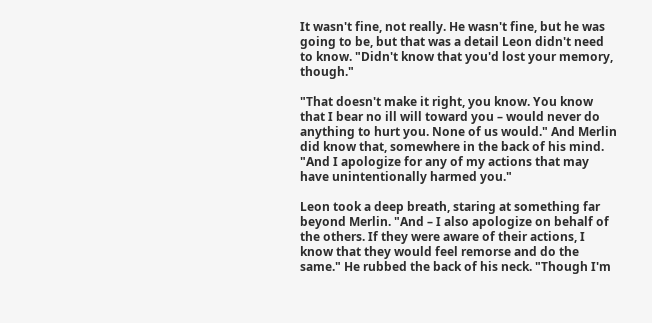It wasn't fine, not really. He wasn't fine, but he was going to be, but that was a detail Leon didn't need to know. "Didn't know that you'd lost your memory, though."

"That doesn't make it right, you know. You know that I bear no ill will toward you – would never do anything to hurt you. None of us would." And Merlin did know that, somewhere in the back of his mind. "And I apologize for any of my actions that may have unintentionally harmed you."

Leon took a deep breath, staring at something far beyond Merlin. "And – I also apologize on behalf of the others. If they were aware of their actions, I know that they would feel remorse and do the same." He rubbed the back of his neck. "Though I'm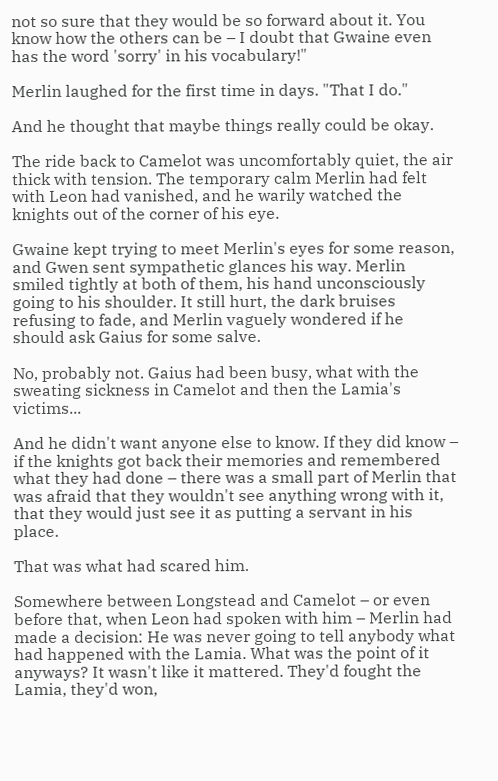not so sure that they would be so forward about it. You know how the others can be – I doubt that Gwaine even has the word 'sorry' in his vocabulary!"

Merlin laughed for the first time in days. "That I do."

And he thought that maybe things really could be okay.

The ride back to Camelot was uncomfortably quiet, the air thick with tension. The temporary calm Merlin had felt with Leon had vanished, and he warily watched the knights out of the corner of his eye.

Gwaine kept trying to meet Merlin's eyes for some reason, and Gwen sent sympathetic glances his way. Merlin smiled tightly at both of them, his hand unconsciously going to his shoulder. It still hurt, the dark bruises refusing to fade, and Merlin vaguely wondered if he should ask Gaius for some salve.

No, probably not. Gaius had been busy, what with the sweating sickness in Camelot and then the Lamia's victims...

And he didn't want anyone else to know. If they did know – if the knights got back their memories and remembered what they had done – there was a small part of Merlin that was afraid that they wouldn't see anything wrong with it, that they would just see it as putting a servant in his place.

That was what had scared him.

Somewhere between Longstead and Camelot – or even before that, when Leon had spoken with him – Merlin had made a decision: He was never going to tell anybody what had happened with the Lamia. What was the point of it anyways? It wasn't like it mattered. They'd fought the Lamia, they'd won,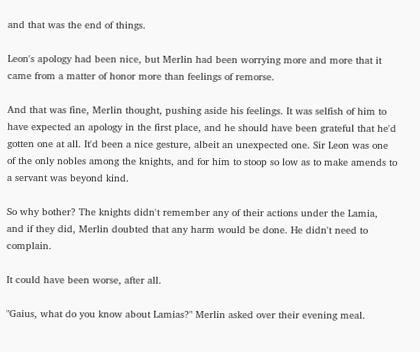and that was the end of things.

Leon's apology had been nice, but Merlin had been worrying more and more that it came from a matter of honor more than feelings of remorse.

And that was fine, Merlin thought, pushing aside his feelings. It was selfish of him to have expected an apology in the first place, and he should have been grateful that he'd gotten one at all. It'd been a nice gesture, albeit an unexpected one. Sir Leon was one of the only nobles among the knights, and for him to stoop so low as to make amends to a servant was beyond kind.

So why bother? The knights didn't remember any of their actions under the Lamia, and if they did, Merlin doubted that any harm would be done. He didn't need to complain.

It could have been worse, after all.

"Gaius, what do you know about Lamias?" Merlin asked over their evening meal.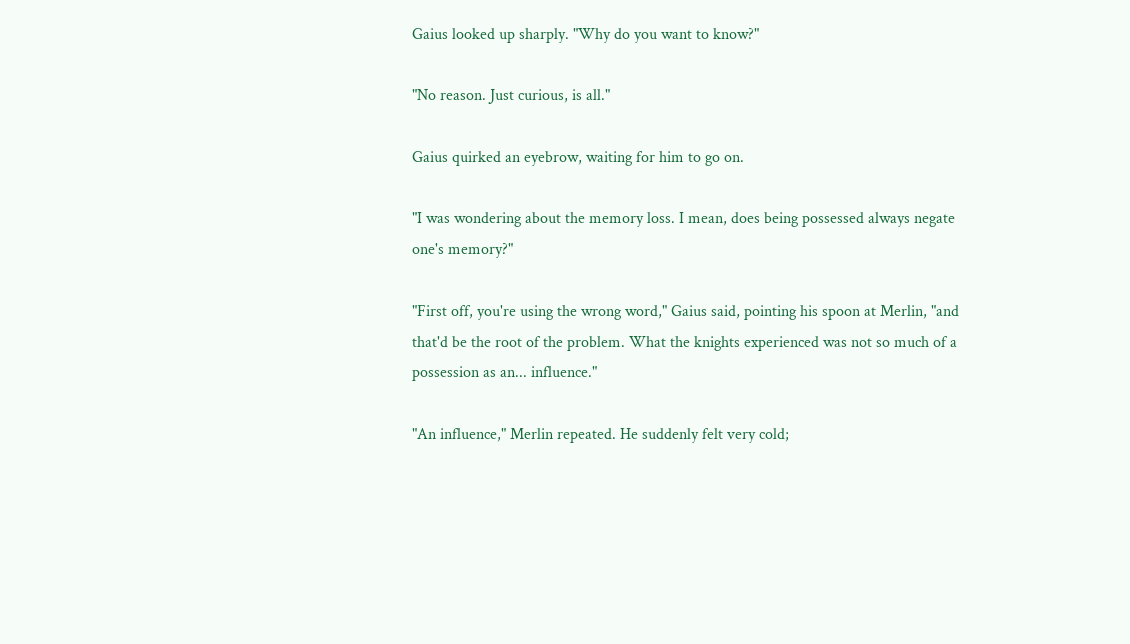Gaius looked up sharply. "Why do you want to know?"

"No reason. Just curious, is all."

Gaius quirked an eyebrow, waiting for him to go on.

"I was wondering about the memory loss. I mean, does being possessed always negate one's memory?"

"First off, you're using the wrong word," Gaius said, pointing his spoon at Merlin, "and that'd be the root of the problem. What the knights experienced was not so much of a possession as an... influence."

"An influence," Merlin repeated. He suddenly felt very cold;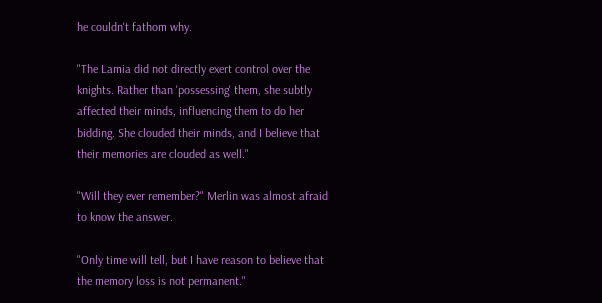he couldn't fathom why.

"The Lamia did not directly exert control over the knights. Rather than 'possessing' them, she subtly affected their minds, influencing them to do her bidding. She clouded their minds, and I believe that their memories are clouded as well."

"Will they ever remember?" Merlin was almost afraid to know the answer.

"Only time will tell, but I have reason to believe that the memory loss is not permanent."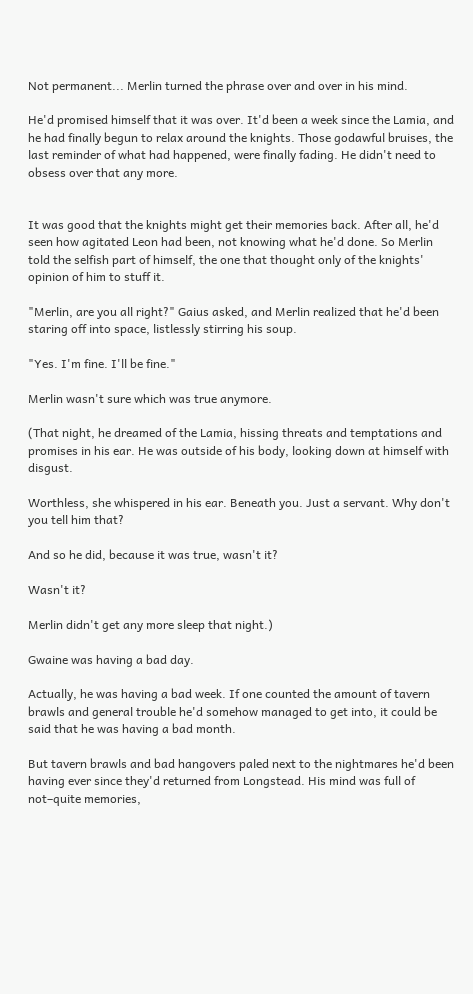Not permanent... Merlin turned the phrase over and over in his mind.

He'd promised himself that it was over. It'd been a week since the Lamia, and he had finally begun to relax around the knights. Those godawful bruises, the last reminder of what had happened, were finally fading. He didn't need to obsess over that any more.


It was good that the knights might get their memories back. After all, he'd seen how agitated Leon had been, not knowing what he'd done. So Merlin told the selfish part of himself, the one that thought only of the knights' opinion of him to stuff it.

"Merlin, are you all right?" Gaius asked, and Merlin realized that he'd been staring off into space, listlessly stirring his soup.

"Yes. I'm fine. I'll be fine."

Merlin wasn't sure which was true anymore.

(That night, he dreamed of the Lamia, hissing threats and temptations and promises in his ear. He was outside of his body, looking down at himself with disgust.

Worthless, she whispered in his ear. Beneath you. Just a servant. Why don't you tell him that?

And so he did, because it was true, wasn't it?

Wasn't it?

Merlin didn't get any more sleep that night.)

Gwaine was having a bad day.

Actually, he was having a bad week. If one counted the amount of tavern brawls and general trouble he'd somehow managed to get into, it could be said that he was having a bad month.

But tavern brawls and bad hangovers paled next to the nightmares he'd been having ever since they'd returned from Longstead. His mind was full of not–quite memories,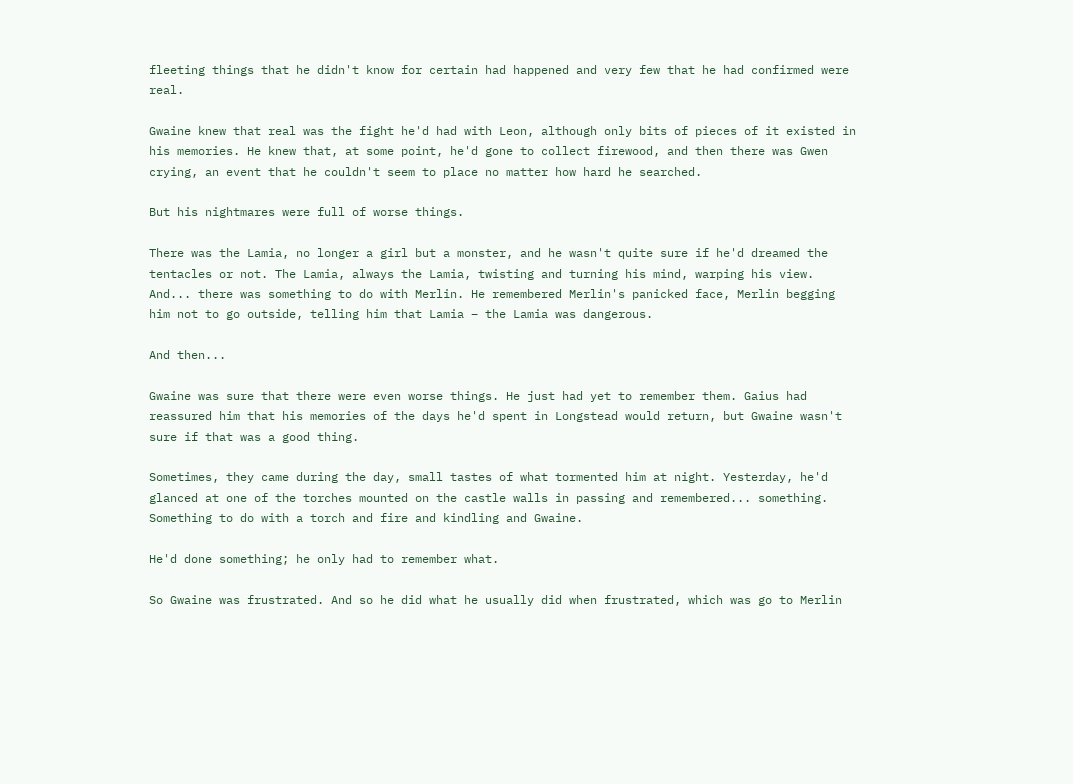fleeting things that he didn't know for certain had happened and very few that he had confirmed were real.

Gwaine knew that real was the fight he'd had with Leon, although only bits of pieces of it existed in his memories. He knew that, at some point, he'd gone to collect firewood, and then there was Gwen crying, an event that he couldn't seem to place no matter how hard he searched.

But his nightmares were full of worse things.

There was the Lamia, no longer a girl but a monster, and he wasn't quite sure if he'd dreamed the tentacles or not. The Lamia, always the Lamia, twisting and turning his mind, warping his view. And... there was something to do with Merlin. He remembered Merlin's panicked face, Merlin begging him not to go outside, telling him that Lamia – the Lamia was dangerous.

And then...

Gwaine was sure that there were even worse things. He just had yet to remember them. Gaius had reassured him that his memories of the days he'd spent in Longstead would return, but Gwaine wasn't sure if that was a good thing.

Sometimes, they came during the day, small tastes of what tormented him at night. Yesterday, he'd glanced at one of the torches mounted on the castle walls in passing and remembered... something. Something to do with a torch and fire and kindling and Gwaine.

He'd done something; he only had to remember what.

So Gwaine was frustrated. And so he did what he usually did when frustrated, which was go to Merlin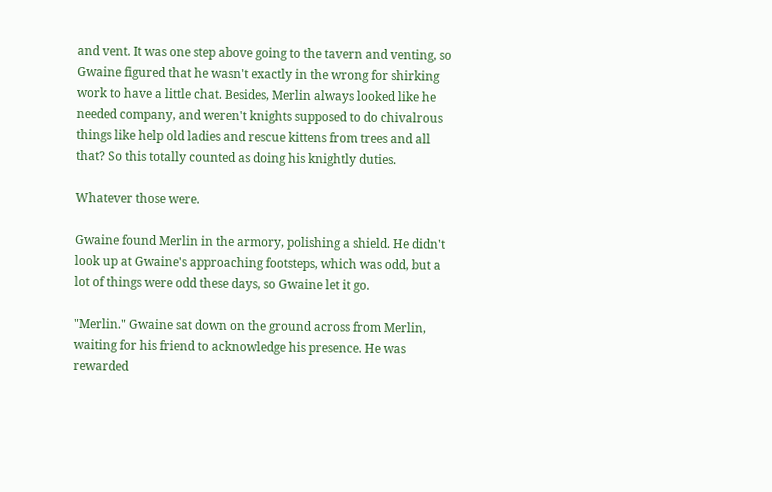and vent. It was one step above going to the tavern and venting, so Gwaine figured that he wasn't exactly in the wrong for shirking work to have a little chat. Besides, Merlin always looked like he needed company, and weren't knights supposed to do chivalrous things like help old ladies and rescue kittens from trees and all that? So this totally counted as doing his knightly duties.

Whatever those were.

Gwaine found Merlin in the armory, polishing a shield. He didn't look up at Gwaine's approaching footsteps, which was odd, but a lot of things were odd these days, so Gwaine let it go.

"Merlin." Gwaine sat down on the ground across from Merlin, waiting for his friend to acknowledge his presence. He was rewarded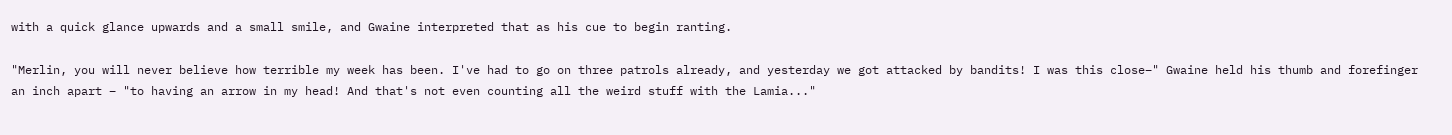with a quick glance upwards and a small smile, and Gwaine interpreted that as his cue to begin ranting.

"Merlin, you will never believe how terrible my week has been. I've had to go on three patrols already, and yesterday we got attacked by bandits! I was this close–" Gwaine held his thumb and forefinger an inch apart – "to having an arrow in my head! And that's not even counting all the weird stuff with the Lamia..."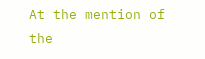At the mention of the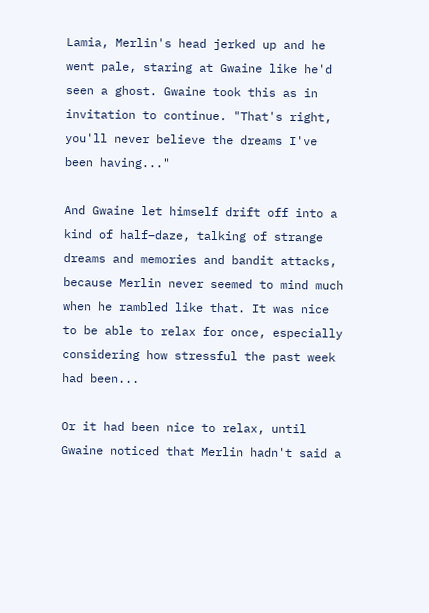Lamia, Merlin's head jerked up and he went pale, staring at Gwaine like he'd seen a ghost. Gwaine took this as in invitation to continue. "That's right, you'll never believe the dreams I've been having..."

And Gwaine let himself drift off into a kind of half–daze, talking of strange dreams and memories and bandit attacks, because Merlin never seemed to mind much when he rambled like that. It was nice to be able to relax for once, especially considering how stressful the past week had been...

Or it had been nice to relax, until Gwaine noticed that Merlin hadn't said a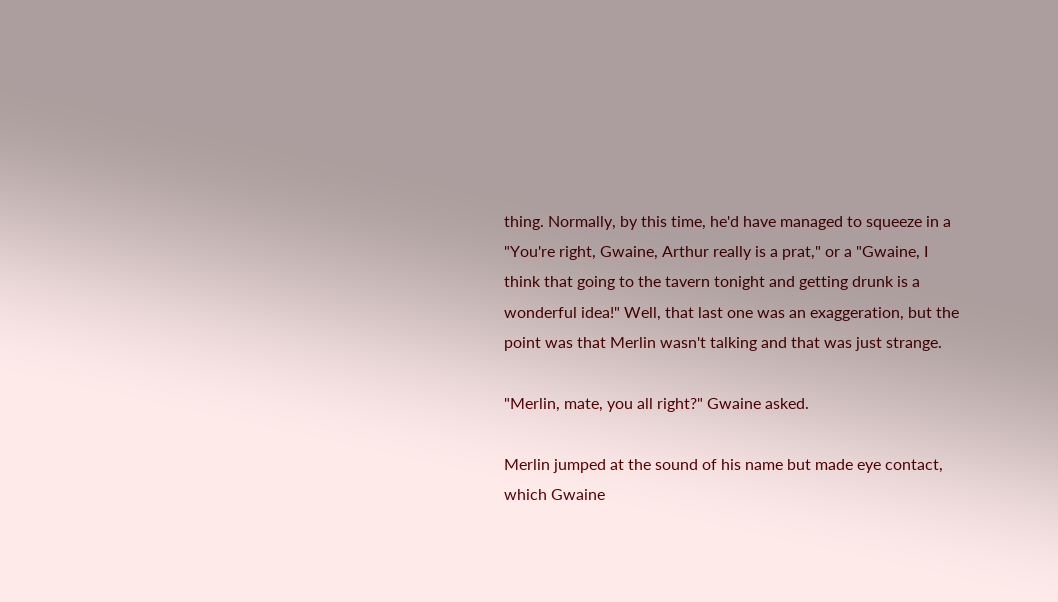thing. Normally, by this time, he'd have managed to squeeze in a "You're right, Gwaine, Arthur really is a prat," or a "Gwaine, I think that going to the tavern tonight and getting drunk is a wonderful idea!" Well, that last one was an exaggeration, but the point was that Merlin wasn't talking and that was just strange.

"Merlin, mate, you all right?" Gwaine asked.

Merlin jumped at the sound of his name but made eye contact, which Gwaine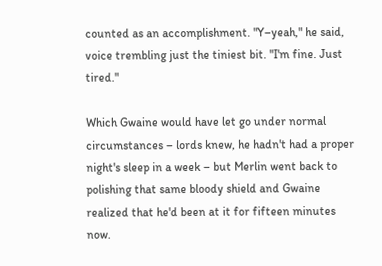counted as an accomplishment. "Y–yeah," he said, voice trembling just the tiniest bit. "I'm fine. Just tired."

Which Gwaine would have let go under normal circumstances – lords knew, he hadn't had a proper night's sleep in a week – but Merlin went back to polishing that same bloody shield and Gwaine realized that he'd been at it for fifteen minutes now.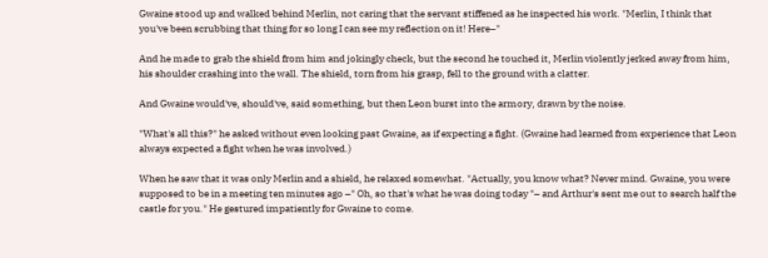Gwaine stood up and walked behind Merlin, not caring that the servant stiffened as he inspected his work. "Merlin, I think that you've been scrubbing that thing for so long I can see my reflection on it! Here–"

And he made to grab the shield from him and jokingly check, but the second he touched it, Merlin violently jerked away from him, his shoulder crashing into the wall. The shield, torn from his grasp, fell to the ground with a clatter.

And Gwaine would've, should've, said something, but then Leon burst into the armory, drawn by the noise.

"What's all this?" he asked without even looking past Gwaine, as if expecting a fight. (Gwaine had learned from experience that Leon always expected a fight when he was involved.)

When he saw that it was only Merlin and a shield, he relaxed somewhat. "Actually, you know what? Never mind. Gwaine, you were supposed to be in a meeting ten minutes ago –" Oh, so that's what he was doing today "– and Arthur's sent me out to search half the castle for you." He gestured impatiently for Gwaine to come.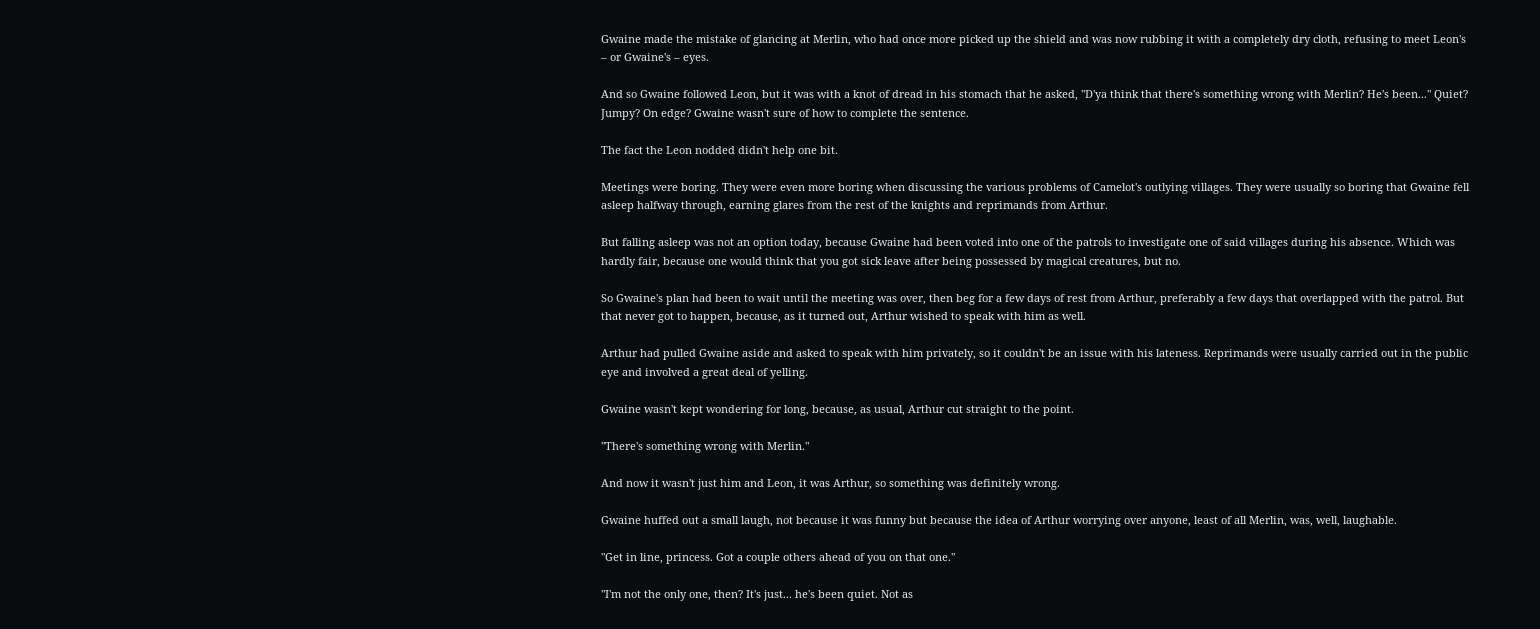Gwaine made the mistake of glancing at Merlin, who had once more picked up the shield and was now rubbing it with a completely dry cloth, refusing to meet Leon's – or Gwaine's – eyes.

And so Gwaine followed Leon, but it was with a knot of dread in his stomach that he asked, "D'ya think that there's something wrong with Merlin? He's been..." Quiet? Jumpy? On edge? Gwaine wasn't sure of how to complete the sentence.

The fact the Leon nodded didn't help one bit.

Meetings were boring. They were even more boring when discussing the various problems of Camelot's outlying villages. They were usually so boring that Gwaine fell asleep halfway through, earning glares from the rest of the knights and reprimands from Arthur.

But falling asleep was not an option today, because Gwaine had been voted into one of the patrols to investigate one of said villages during his absence. Which was hardly fair, because one would think that you got sick leave after being possessed by magical creatures, but no.

So Gwaine's plan had been to wait until the meeting was over, then beg for a few days of rest from Arthur, preferably a few days that overlapped with the patrol. But that never got to happen, because, as it turned out, Arthur wished to speak with him as well.

Arthur had pulled Gwaine aside and asked to speak with him privately, so it couldn't be an issue with his lateness. Reprimands were usually carried out in the public eye and involved a great deal of yelling.

Gwaine wasn't kept wondering for long, because, as usual, Arthur cut straight to the point.

"There's something wrong with Merlin."

And now it wasn't just him and Leon, it was Arthur, so something was definitely wrong.

Gwaine huffed out a small laugh, not because it was funny but because the idea of Arthur worrying over anyone, least of all Merlin, was, well, laughable.

"Get in line, princess. Got a couple others ahead of you on that one."

"I'm not the only one, then? It's just... he's been quiet. Not as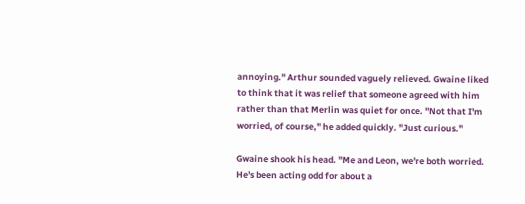annoying." Arthur sounded vaguely relieved. Gwaine liked to think that it was relief that someone agreed with him rather than that Merlin was quiet for once. "Not that I'm worried, of course," he added quickly. "Just curious."

Gwaine shook his head. "Me and Leon, we're both worried. He's been acting odd for about a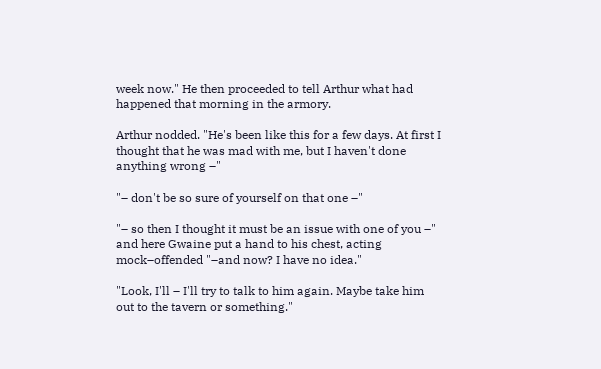week now." He then proceeded to tell Arthur what had happened that morning in the armory.

Arthur nodded. "He's been like this for a few days. At first I thought that he was mad with me, but I haven't done anything wrong –"

"– don't be so sure of yourself on that one –"

"– so then I thought it must be an issue with one of you –" and here Gwaine put a hand to his chest, acting mock–offended "–and now? I have no idea."

"Look, I'll – I'll try to talk to him again. Maybe take him out to the tavern or something."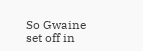So Gwaine set off in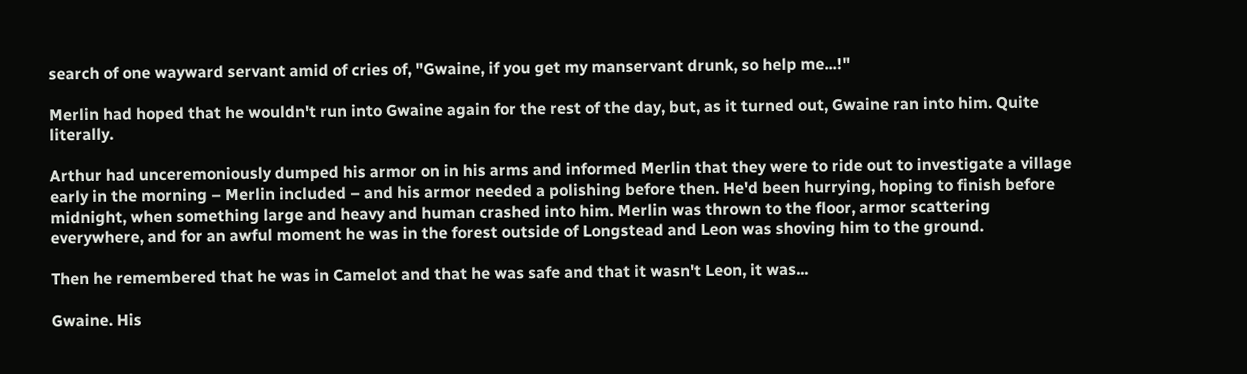search of one wayward servant amid of cries of, "Gwaine, if you get my manservant drunk, so help me...!"

Merlin had hoped that he wouldn't run into Gwaine again for the rest of the day, but, as it turned out, Gwaine ran into him. Quite literally.

Arthur had unceremoniously dumped his armor on in his arms and informed Merlin that they were to ride out to investigate a village early in the morning – Merlin included – and his armor needed a polishing before then. He'd been hurrying, hoping to finish before midnight, when something large and heavy and human crashed into him. Merlin was thrown to the floor, armor scattering everywhere, and for an awful moment he was in the forest outside of Longstead and Leon was shoving him to the ground.

Then he remembered that he was in Camelot and that he was safe and that it wasn't Leon, it was...

Gwaine. His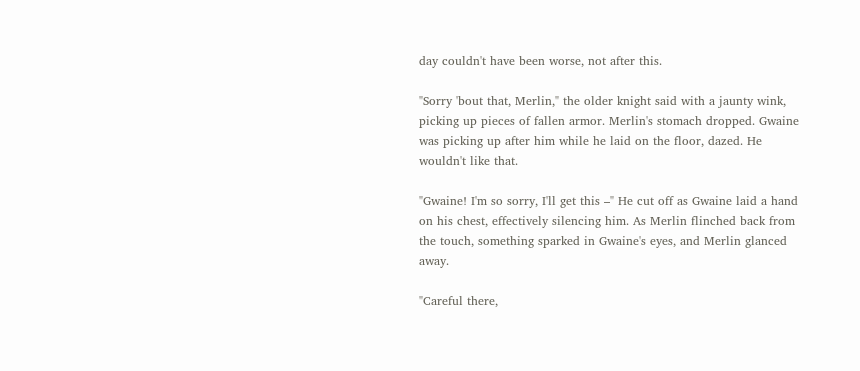day couldn't have been worse, not after this.

"Sorry 'bout that, Merlin," the older knight said with a jaunty wink, picking up pieces of fallen armor. Merlin's stomach dropped. Gwaine was picking up after him while he laid on the floor, dazed. He wouldn't like that.

"Gwaine! I'm so sorry, I'll get this –" He cut off as Gwaine laid a hand on his chest, effectively silencing him. As Merlin flinched back from the touch, something sparked in Gwaine's eyes, and Merlin glanced away.

"Careful there,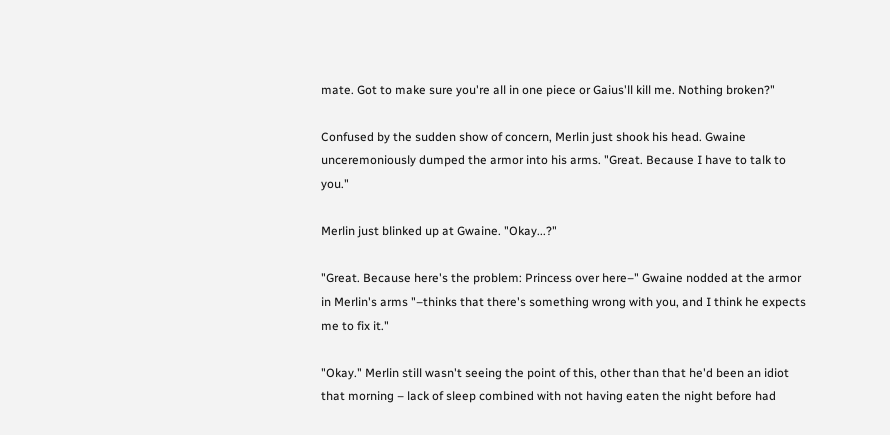mate. Got to make sure you're all in one piece or Gaius'll kill me. Nothing broken?"

Confused by the sudden show of concern, Merlin just shook his head. Gwaine unceremoniously dumped the armor into his arms. "Great. Because I have to talk to you."

Merlin just blinked up at Gwaine. "Okay...?"

"Great. Because here's the problem: Princess over here–" Gwaine nodded at the armor in Merlin's arms "–thinks that there's something wrong with you, and I think he expects me to fix it."

"Okay." Merlin still wasn't seeing the point of this, other than that he'd been an idiot that morning – lack of sleep combined with not having eaten the night before had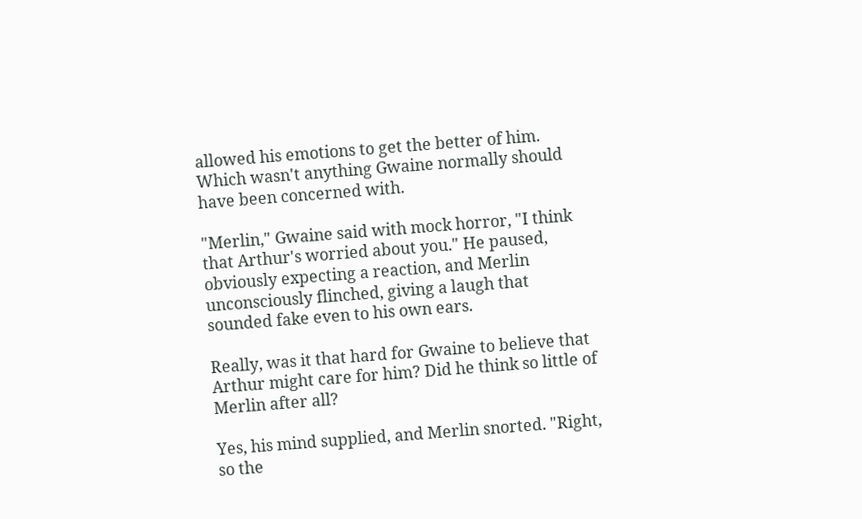allowed his emotions to get the better of him. Which wasn't anything Gwaine normally should have been concerned with.

"Merlin," Gwaine said with mock horror, "I think that Arthur's worried about you." He paused, obviously expecting a reaction, and Merlin unconsciously flinched, giving a laugh that sounded fake even to his own ears.

Really, was it that hard for Gwaine to believe that Arthur might care for him? Did he think so little of Merlin after all?

Yes, his mind supplied, and Merlin snorted. "Right, so the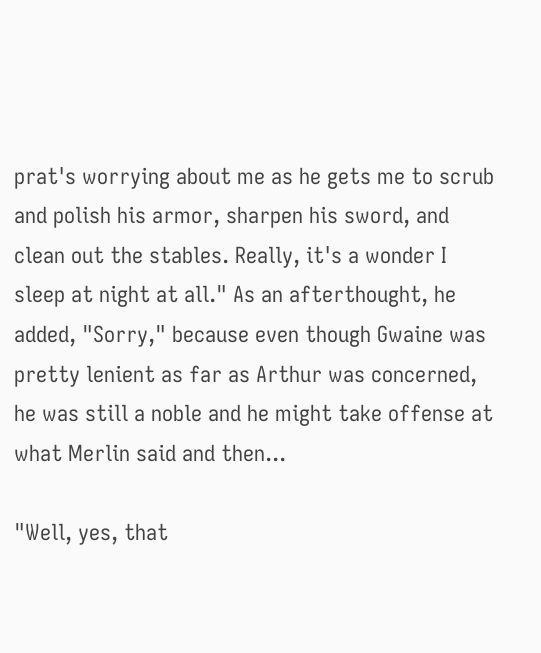prat's worrying about me as he gets me to scrub and polish his armor, sharpen his sword, and clean out the stables. Really, it's a wonder I sleep at night at all." As an afterthought, he added, "Sorry," because even though Gwaine was pretty lenient as far as Arthur was concerned, he was still a noble and he might take offense at what Merlin said and then...

"Well, yes, that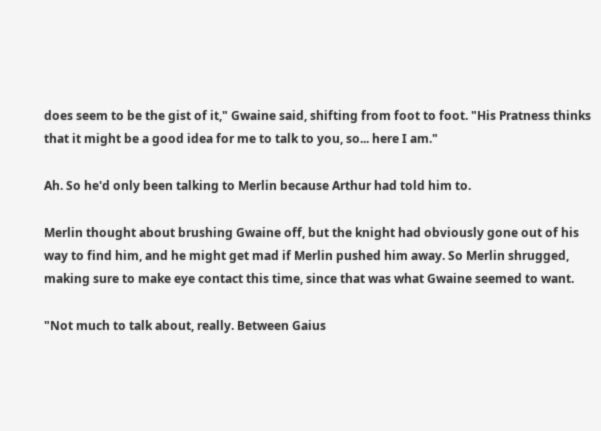does seem to be the gist of it," Gwaine said, shifting from foot to foot. "His Pratness thinks that it might be a good idea for me to talk to you, so... here I am."

Ah. So he'd only been talking to Merlin because Arthur had told him to.

Merlin thought about brushing Gwaine off, but the knight had obviously gone out of his way to find him, and he might get mad if Merlin pushed him away. So Merlin shrugged, making sure to make eye contact this time, since that was what Gwaine seemed to want.

"Not much to talk about, really. Between Gaius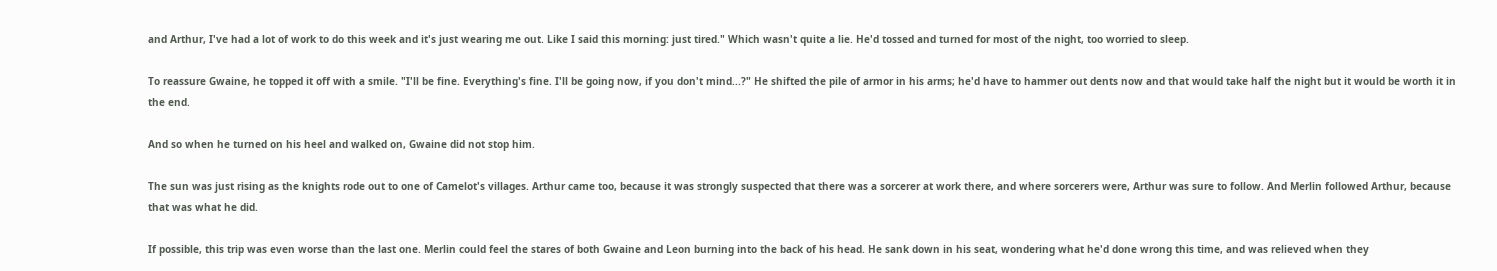and Arthur, I've had a lot of work to do this week and it's just wearing me out. Like I said this morning: just tired." Which wasn't quite a lie. He'd tossed and turned for most of the night, too worried to sleep.

To reassure Gwaine, he topped it off with a smile. "I'll be fine. Everything's fine. I'll be going now, if you don't mind...?" He shifted the pile of armor in his arms; he'd have to hammer out dents now and that would take half the night but it would be worth it in the end.

And so when he turned on his heel and walked on, Gwaine did not stop him.

The sun was just rising as the knights rode out to one of Camelot's villages. Arthur came too, because it was strongly suspected that there was a sorcerer at work there, and where sorcerers were, Arthur was sure to follow. And Merlin followed Arthur, because that was what he did.

If possible, this trip was even worse than the last one. Merlin could feel the stares of both Gwaine and Leon burning into the back of his head. He sank down in his seat, wondering what he'd done wrong this time, and was relieved when they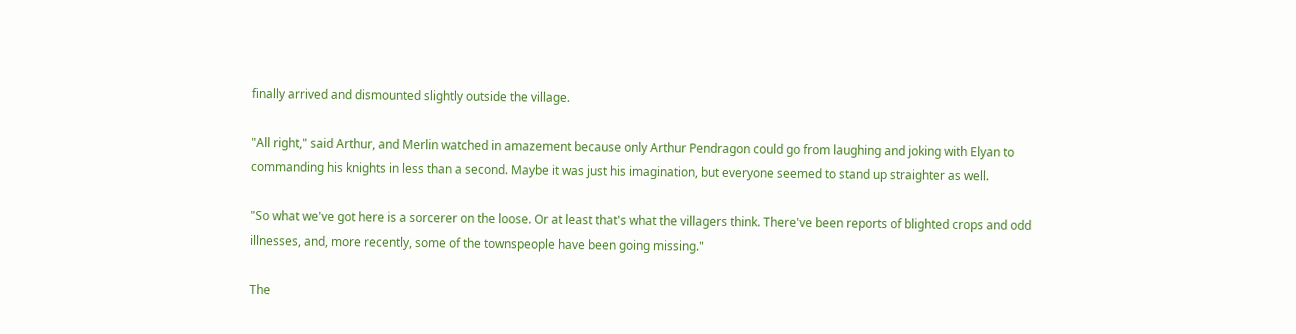finally arrived and dismounted slightly outside the village.

"All right," said Arthur, and Merlin watched in amazement because only Arthur Pendragon could go from laughing and joking with Elyan to commanding his knights in less than a second. Maybe it was just his imagination, but everyone seemed to stand up straighter as well.

"So what we've got here is a sorcerer on the loose. Or at least that's what the villagers think. There've been reports of blighted crops and odd illnesses, and, more recently, some of the townspeople have been going missing."

The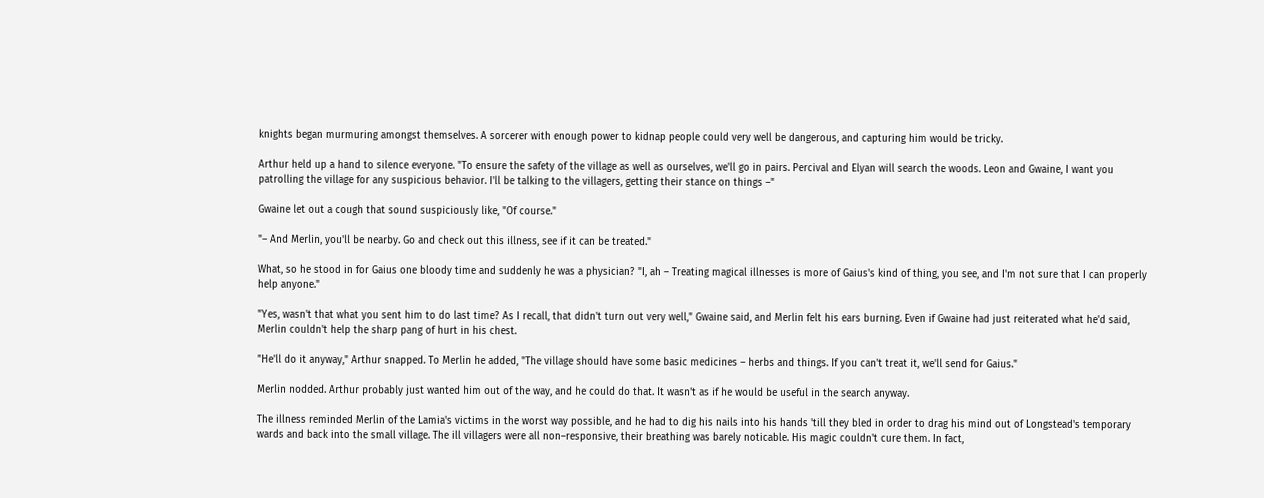knights began murmuring amongst themselves. A sorcerer with enough power to kidnap people could very well be dangerous, and capturing him would be tricky.

Arthur held up a hand to silence everyone. "To ensure the safety of the village as well as ourselves, we'll go in pairs. Percival and Elyan will search the woods. Leon and Gwaine, I want you patrolling the village for any suspicious behavior. I'll be talking to the villagers, getting their stance on things –"

Gwaine let out a cough that sound suspiciously like, "Of course."

"– And Merlin, you'll be nearby. Go and check out this illness, see if it can be treated."

What, so he stood in for Gaius one bloody time and suddenly he was a physician? "I, ah – Treating magical illnesses is more of Gaius's kind of thing, you see, and I'm not sure that I can properly help anyone."

"Yes, wasn't that what you sent him to do last time? As I recall, that didn't turn out very well," Gwaine said, and Merlin felt his ears burning. Even if Gwaine had just reiterated what he'd said, Merlin couldn't help the sharp pang of hurt in his chest.

"He'll do it anyway," Arthur snapped. To Merlin he added, "The village should have some basic medicines – herbs and things. If you can't treat it, we'll send for Gaius."

Merlin nodded. Arthur probably just wanted him out of the way, and he could do that. It wasn't as if he would be useful in the search anyway.

The illness reminded Merlin of the Lamia's victims in the worst way possible, and he had to dig his nails into his hands 'till they bled in order to drag his mind out of Longstead's temporary wards and back into the small village. The ill villagers were all non–responsive, their breathing was barely noticable. His magic couldn't cure them. In fact,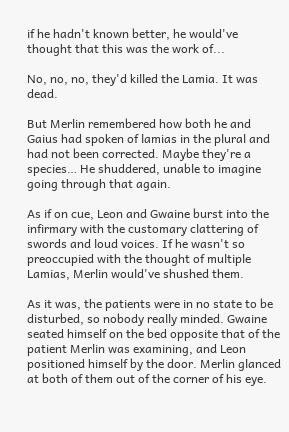if he hadn't known better, he would've thought that this was the work of...

No, no, no, they'd killed the Lamia. It was dead.

But Merlin remembered how both he and Gaius had spoken of lamias in the plural and had not been corrected. Maybe they're a species… He shuddered, unable to imagine going through that again.

As if on cue, Leon and Gwaine burst into the infirmary with the customary clattering of swords and loud voices. If he wasn't so preoccupied with the thought of multiple Lamias, Merlin would've shushed them.

As it was, the patients were in no state to be disturbed, so nobody really minded. Gwaine seated himself on the bed opposite that of the patient Merlin was examining, and Leon positioned himself by the door. Merlin glanced at both of them out of the corner of his eye.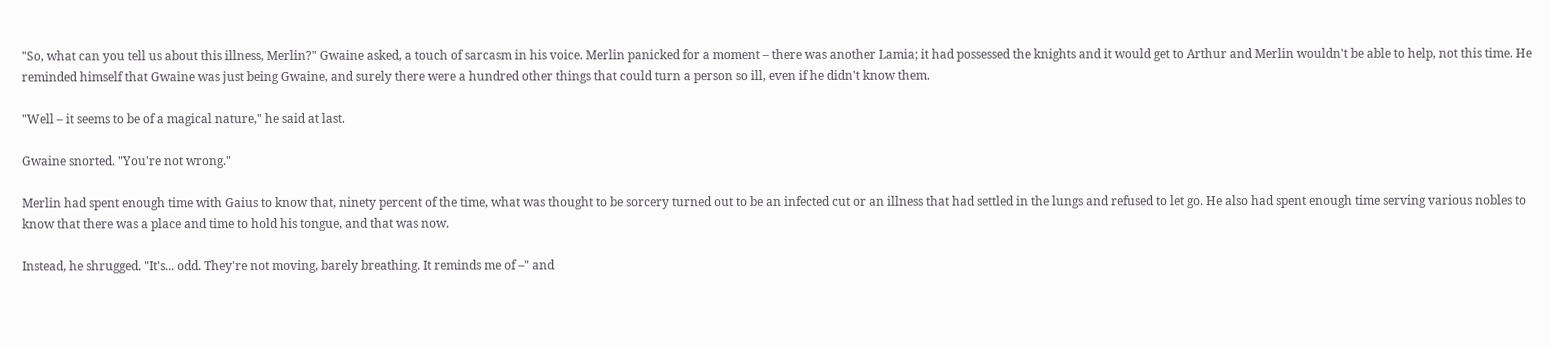"So, what can you tell us about this illness, Merlin?" Gwaine asked, a touch of sarcasm in his voice. Merlin panicked for a moment – there was another Lamia; it had possessed the knights and it would get to Arthur and Merlin wouldn't be able to help, not this time. He reminded himself that Gwaine was just being Gwaine, and surely there were a hundred other things that could turn a person so ill, even if he didn't know them.

"Well – it seems to be of a magical nature," he said at last.

Gwaine snorted. "You're not wrong."

Merlin had spent enough time with Gaius to know that, ninety percent of the time, what was thought to be sorcery turned out to be an infected cut or an illness that had settled in the lungs and refused to let go. He also had spent enough time serving various nobles to know that there was a place and time to hold his tongue, and that was now.

Instead, he shrugged. "It's... odd. They're not moving, barely breathing. It reminds me of –" and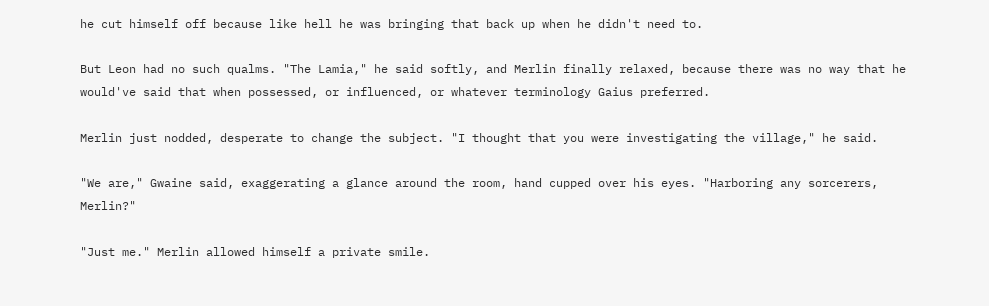he cut himself off because like hell he was bringing that back up when he didn't need to.

But Leon had no such qualms. "The Lamia," he said softly, and Merlin finally relaxed, because there was no way that he would've said that when possessed, or influenced, or whatever terminology Gaius preferred.

Merlin just nodded, desperate to change the subject. "I thought that you were investigating the village," he said.

"We are," Gwaine said, exaggerating a glance around the room, hand cupped over his eyes. "Harboring any sorcerers, Merlin?"

"Just me." Merlin allowed himself a private smile.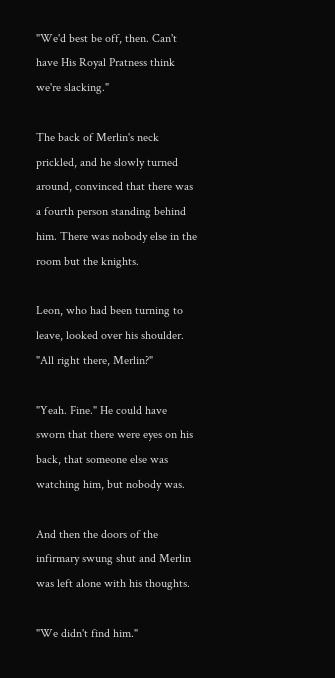"We'd best be off, then. Can't have His Royal Pratness think we're slacking."

The back of Merlin's neck prickled, and he slowly turned around, convinced that there was a fourth person standing behind him. There was nobody else in the room but the knights.

Leon, who had been turning to leave, looked over his shoulder. "All right there, Merlin?"

"Yeah. Fine." He could have sworn that there were eyes on his back, that someone else was watching him, but nobody was.

And then the doors of the infirmary swung shut and Merlin was left alone with his thoughts.

"We didn't find him."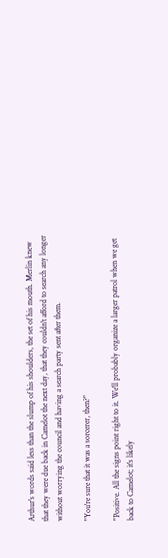Arthur's words said less than the slump of his shoulders, the set of his mouth. Merlin knew that they were due back in Camelot the next day, that they couldn't afford to search any longer without worrying the council and having a search party sent after them.

"You're sure that it was a sorcerer, then?"

"Positive. All the signs point right to it. We'll probably organize a larger patrol when we get back to Camelot; it's likely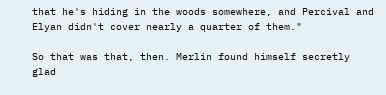that he's hiding in the woods somewhere, and Percival and Elyan didn't cover nearly a quarter of them."

So that was that, then. Merlin found himself secretly glad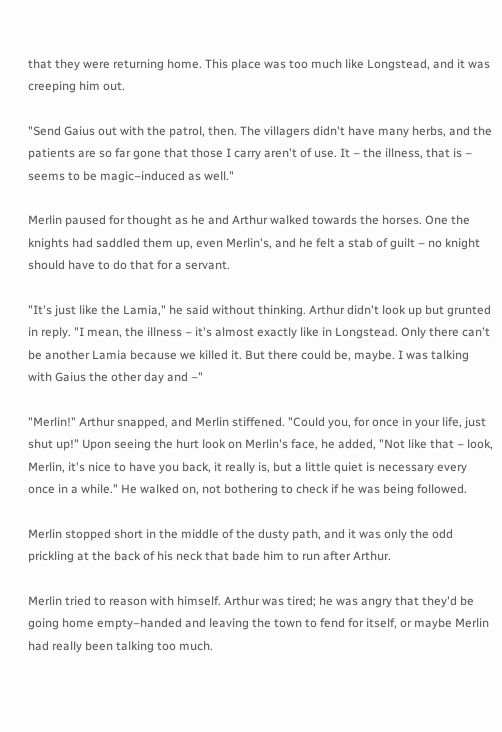that they were returning home. This place was too much like Longstead, and it was creeping him out.

"Send Gaius out with the patrol, then. The villagers didn't have many herbs, and the patients are so far gone that those I carry aren't of use. It – the illness, that is – seems to be magic–induced as well."

Merlin paused for thought as he and Arthur walked towards the horses. One the knights had saddled them up, even Merlin's, and he felt a stab of guilt – no knight should have to do that for a servant.

"It's just like the Lamia," he said without thinking. Arthur didn't look up but grunted in reply. "I mean, the illness – it's almost exactly like in Longstead. Only there can't be another Lamia because we killed it. But there could be, maybe. I was talking with Gaius the other day and –"

"Merlin!" Arthur snapped, and Merlin stiffened. "Could you, for once in your life, just shut up!" Upon seeing the hurt look on Merlin's face, he added, "Not like that – look, Merlin, it's nice to have you back, it really is, but a little quiet is necessary every once in a while." He walked on, not bothering to check if he was being followed.

Merlin stopped short in the middle of the dusty path, and it was only the odd prickling at the back of his neck that bade him to run after Arthur.

Merlin tried to reason with himself. Arthur was tired; he was angry that they'd be going home empty–handed and leaving the town to fend for itself, or maybe Merlin had really been talking too much.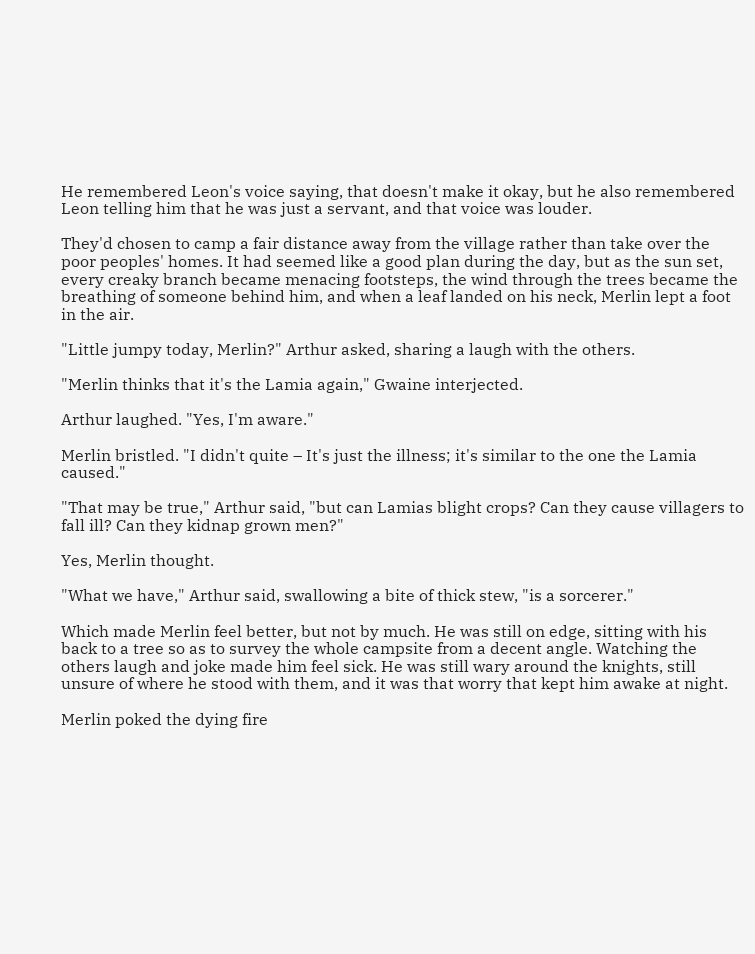He remembered Leon's voice saying, that doesn't make it okay, but he also remembered Leon telling him that he was just a servant, and that voice was louder.

They'd chosen to camp a fair distance away from the village rather than take over the poor peoples' homes. It had seemed like a good plan during the day, but as the sun set, every creaky branch became menacing footsteps, the wind through the trees became the breathing of someone behind him, and when a leaf landed on his neck, Merlin lept a foot in the air.

"Little jumpy today, Merlin?" Arthur asked, sharing a laugh with the others.

"Merlin thinks that it's the Lamia again," Gwaine interjected.

Arthur laughed. "Yes, I'm aware."

Merlin bristled. "I didn't quite – It's just the illness; it's similar to the one the Lamia caused."

"That may be true," Arthur said, "but can Lamias blight crops? Can they cause villagers to fall ill? Can they kidnap grown men?"

Yes, Merlin thought.

"What we have," Arthur said, swallowing a bite of thick stew, "is a sorcerer."

Which made Merlin feel better, but not by much. He was still on edge, sitting with his back to a tree so as to survey the whole campsite from a decent angle. Watching the others laugh and joke made him feel sick. He was still wary around the knights, still unsure of where he stood with them, and it was that worry that kept him awake at night.

Merlin poked the dying fire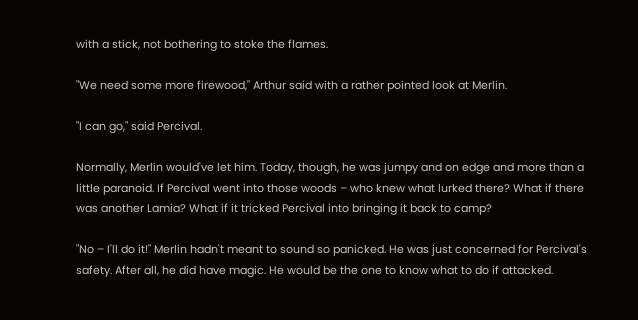with a stick, not bothering to stoke the flames.

"We need some more firewood," Arthur said with a rather pointed look at Merlin.

"I can go," said Percival.

Normally, Merlin would've let him. Today, though, he was jumpy and on edge and more than a little paranoid. If Percival went into those woods – who knew what lurked there? What if there was another Lamia? What if it tricked Percival into bringing it back to camp?

"No – I'll do it!" Merlin hadn't meant to sound so panicked. He was just concerned for Percival's safety. After all, he did have magic. He would be the one to know what to do if attacked.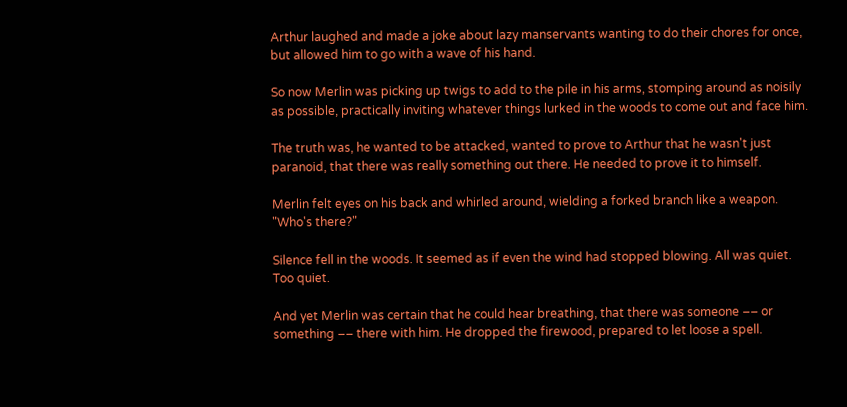Arthur laughed and made a joke about lazy manservants wanting to do their chores for once, but allowed him to go with a wave of his hand.

So now Merlin was picking up twigs to add to the pile in his arms, stomping around as noisily as possible, practically inviting whatever things lurked in the woods to come out and face him.

The truth was, he wanted to be attacked, wanted to prove to Arthur that he wasn't just paranoid, that there was really something out there. He needed to prove it to himself.

Merlin felt eyes on his back and whirled around, wielding a forked branch like a weapon. "Who's there?"

Silence fell in the woods. It seemed as if even the wind had stopped blowing. All was quiet. Too quiet.

And yet Merlin was certain that he could hear breathing, that there was someone –– or something –– there with him. He dropped the firewood, prepared to let loose a spell.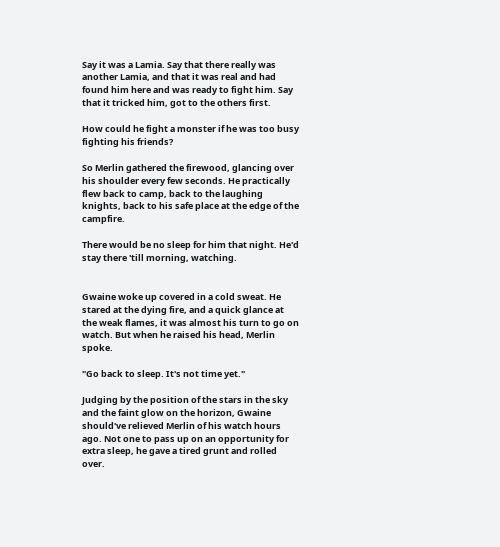Say it was a Lamia. Say that there really was another Lamia, and that it was real and had found him here and was ready to fight him. Say that it tricked him, got to the others first.

How could he fight a monster if he was too busy fighting his friends?

So Merlin gathered the firewood, glancing over his shoulder every few seconds. He practically flew back to camp, back to the laughing knights, back to his safe place at the edge of the campfire.

There would be no sleep for him that night. He'd stay there 'till morning, watching.


Gwaine woke up covered in a cold sweat. He stared at the dying fire, and a quick glance at the weak flames, it was almost his turn to go on watch. But when he raised his head, Merlin spoke.

"Go back to sleep. It's not time yet."

Judging by the position of the stars in the sky and the faint glow on the horizon, Gwaine should've relieved Merlin of his watch hours ago. Not one to pass up on an opportunity for extra sleep, he gave a tired grunt and rolled over.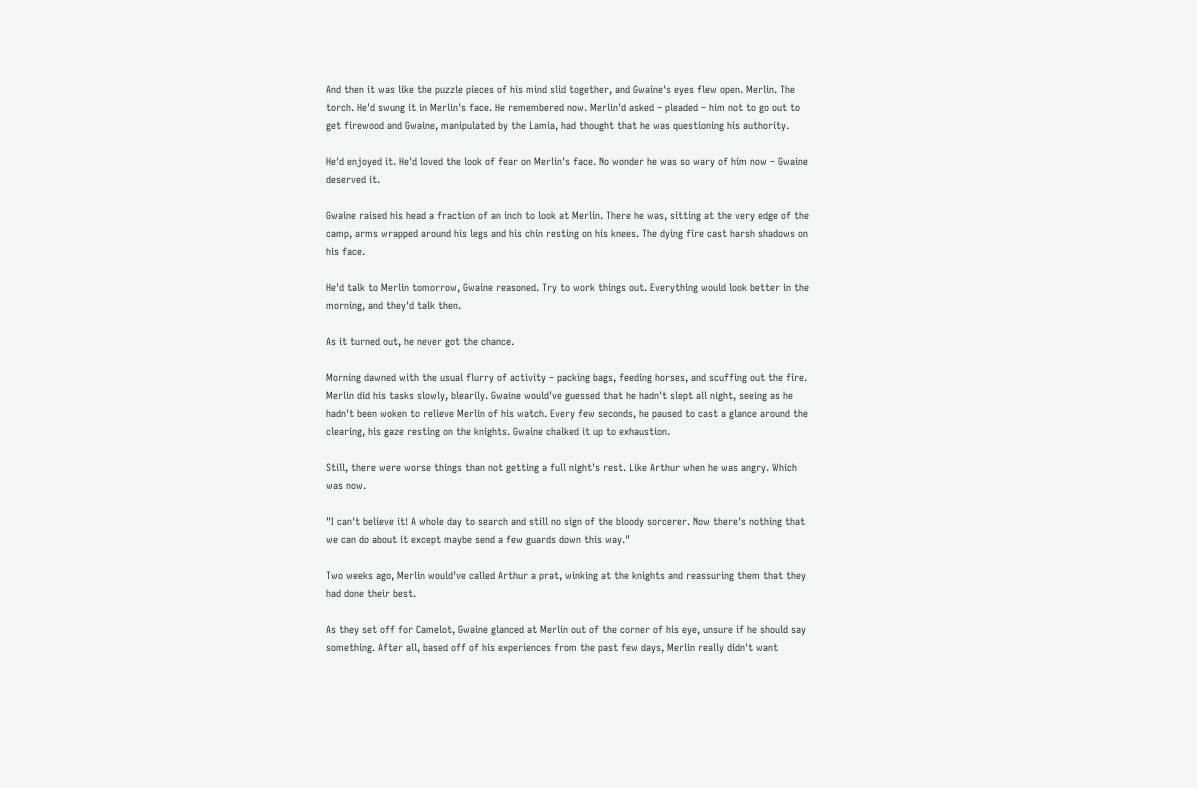And then it was like the puzzle pieces of his mind slid together, and Gwaine's eyes flew open. Merlin. The torch. He'd swung it in Merlin's face. He remembered now. Merlin'd asked – pleaded – him not to go out to get firewood and Gwaine, manipulated by the Lamia, had thought that he was questioning his authority.

He'd enjoyed it. He'd loved the look of fear on Merlin's face. No wonder he was so wary of him now – Gwaine deserved it.

Gwaine raised his head a fraction of an inch to look at Merlin. There he was, sitting at the very edge of the camp, arms wrapped around his legs and his chin resting on his knees. The dying fire cast harsh shadows on his face.

He'd talk to Merlin tomorrow, Gwaine reasoned. Try to work things out. Everything would look better in the morning, and they'd talk then.

As it turned out, he never got the chance.

Morning dawned with the usual flurry of activity – packing bags, feeding horses, and scuffing out the fire. Merlin did his tasks slowly, blearily. Gwaine would've guessed that he hadn't slept all night, seeing as he hadn't been woken to relieve Merlin of his watch. Every few seconds, he paused to cast a glance around the clearing, his gaze resting on the knights. Gwaine chalked it up to exhaustion.

Still, there were worse things than not getting a full night's rest. Like Arthur when he was angry. Which was now.

"I can't believe it! A whole day to search and still no sign of the bloody sorcerer. Now there's nothing that we can do about it except maybe send a few guards down this way."

Two weeks ago, Merlin would've called Arthur a prat, winking at the knights and reassuring them that they had done their best.

As they set off for Camelot, Gwaine glanced at Merlin out of the corner of his eye, unsure if he should say something. After all, based off of his experiences from the past few days, Merlin really didn't want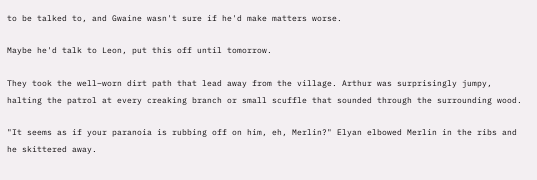to be talked to, and Gwaine wasn't sure if he'd make matters worse.

Maybe he'd talk to Leon, put this off until tomorrow.

They took the well–worn dirt path that lead away from the village. Arthur was surprisingly jumpy, halting the patrol at every creaking branch or small scuffle that sounded through the surrounding wood.

"It seems as if your paranoia is rubbing off on him, eh, Merlin?" Elyan elbowed Merlin in the ribs and he skittered away.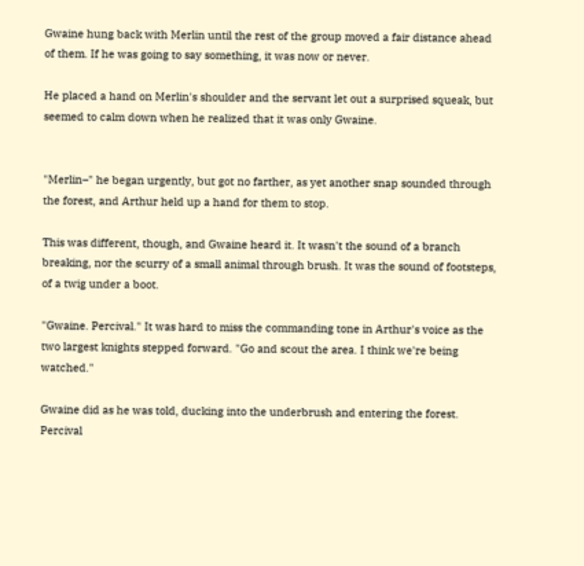Gwaine hung back with Merlin until the rest of the group moved a fair distance ahead of them. If he was going to say something, it was now or never.

He placed a hand on Merlin's shoulder and the servant let out a surprised squeak, but seemed to calm down when he realized that it was only Gwaine.


"Merlin–" he began urgently, but got no farther, as yet another snap sounded through the forest, and Arthur held up a hand for them to stop.

This was different, though, and Gwaine heard it. It wasn't the sound of a branch breaking, nor the scurry of a small animal through brush. It was the sound of footsteps, of a twig under a boot.

"Gwaine. Percival." It was hard to miss the commanding tone in Arthur's voice as the two largest knights stepped forward. "Go and scout the area. I think we're being watched."

Gwaine did as he was told, ducking into the underbrush and entering the forest. Percival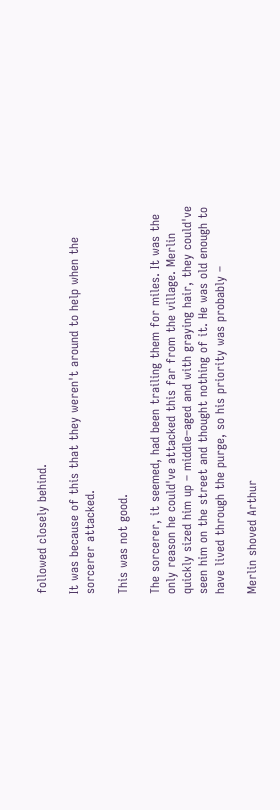followed closely behind.

It was because of this that they weren't around to help when the sorcerer attacked.

This was not good.

The sorcerer, it seemed, had been trailing them for miles. It was the only reason he could've attacked this far from the village. Merlin quickly sized him up – middle–aged and with graying hair, they could've seen him on the street and thought nothing of it. He was old enough to have lived through the purge, so his priority was probably –

Merlin shoved Arthur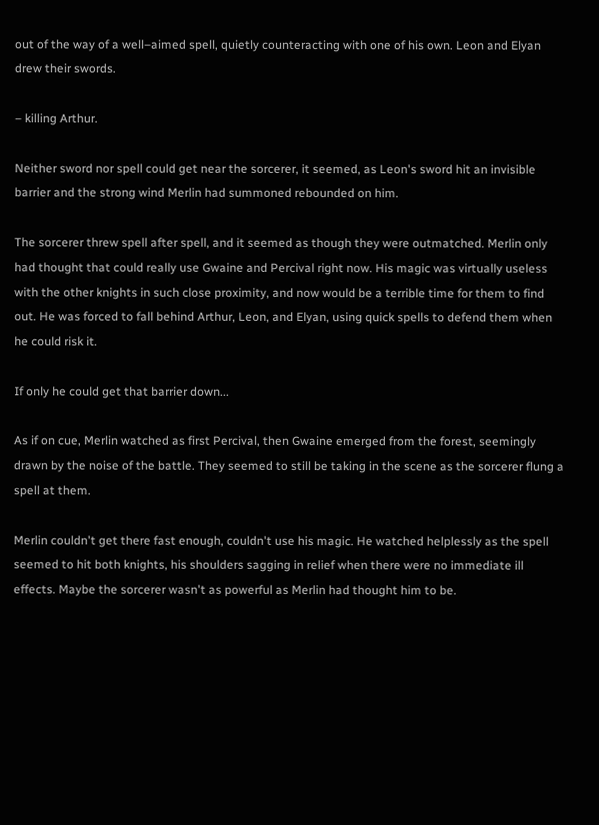out of the way of a well–aimed spell, quietly counteracting with one of his own. Leon and Elyan drew their swords.

– killing Arthur.

Neither sword nor spell could get near the sorcerer, it seemed, as Leon's sword hit an invisible barrier and the strong wind Merlin had summoned rebounded on him.

The sorcerer threw spell after spell, and it seemed as though they were outmatched. Merlin only had thought that could really use Gwaine and Percival right now. His magic was virtually useless with the other knights in such close proximity, and now would be a terrible time for them to find out. He was forced to fall behind Arthur, Leon, and Elyan, using quick spells to defend them when he could risk it.

If only he could get that barrier down...

As if on cue, Merlin watched as first Percival, then Gwaine emerged from the forest, seemingly drawn by the noise of the battle. They seemed to still be taking in the scene as the sorcerer flung a spell at them.

Merlin couldn't get there fast enough, couldn't use his magic. He watched helplessly as the spell seemed to hit both knights, his shoulders sagging in relief when there were no immediate ill effects. Maybe the sorcerer wasn't as powerful as Merlin had thought him to be.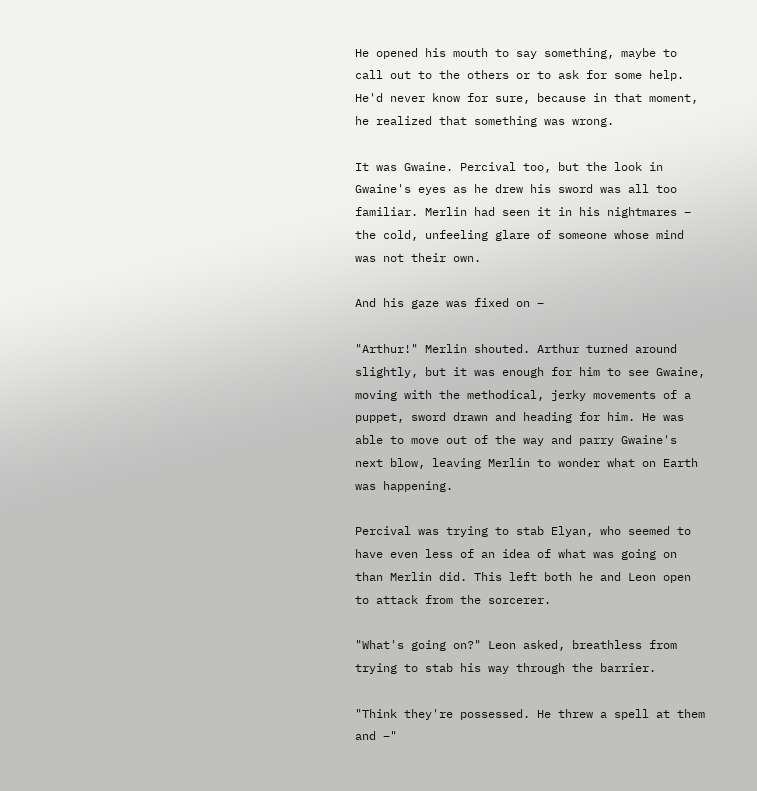He opened his mouth to say something, maybe to call out to the others or to ask for some help. He'd never know for sure, because in that moment, he realized that something was wrong.

It was Gwaine. Percival too, but the look in Gwaine's eyes as he drew his sword was all too familiar. Merlin had seen it in his nightmares – the cold, unfeeling glare of someone whose mind was not their own.

And his gaze was fixed on –

"Arthur!" Merlin shouted. Arthur turned around slightly, but it was enough for him to see Gwaine, moving with the methodical, jerky movements of a puppet, sword drawn and heading for him. He was able to move out of the way and parry Gwaine's next blow, leaving Merlin to wonder what on Earth was happening.

Percival was trying to stab Elyan, who seemed to have even less of an idea of what was going on than Merlin did. This left both he and Leon open to attack from the sorcerer.

"What's going on?" Leon asked, breathless from trying to stab his way through the barrier.

"Think they're possessed. He threw a spell at them and –"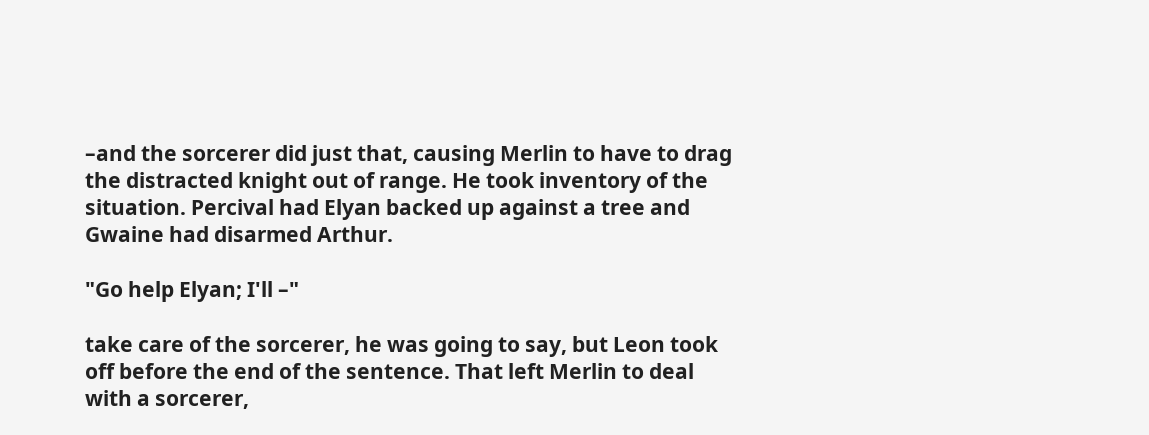–and the sorcerer did just that, causing Merlin to have to drag the distracted knight out of range. He took inventory of the situation. Percival had Elyan backed up against a tree and Gwaine had disarmed Arthur.

"Go help Elyan; I'll –"

take care of the sorcerer, he was going to say, but Leon took off before the end of the sentence. That left Merlin to deal with a sorcerer,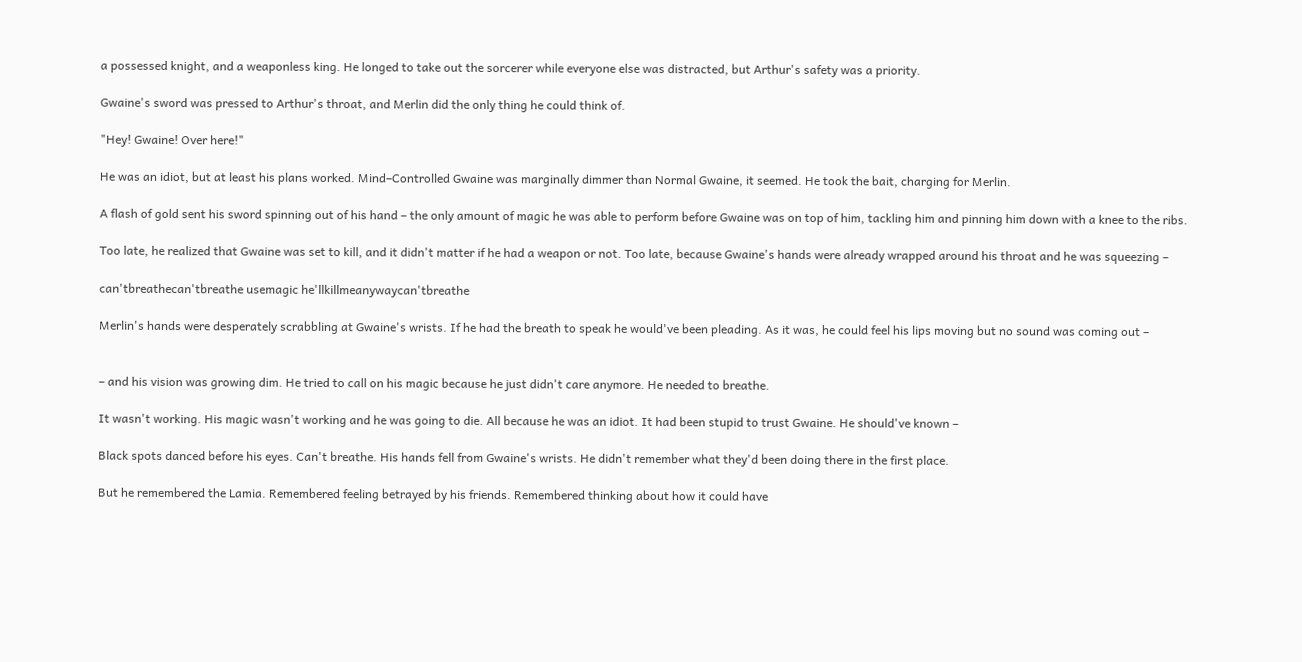a possessed knight, and a weaponless king. He longed to take out the sorcerer while everyone else was distracted, but Arthur's safety was a priority.

Gwaine's sword was pressed to Arthur's throat, and Merlin did the only thing he could think of.

"Hey! Gwaine! Over here!"

He was an idiot, but at least his plans worked. Mind–Controlled Gwaine was marginally dimmer than Normal Gwaine, it seemed. He took the bait, charging for Merlin.

A flash of gold sent his sword spinning out of his hand – the only amount of magic he was able to perform before Gwaine was on top of him, tackling him and pinning him down with a knee to the ribs.

Too late, he realized that Gwaine was set to kill, and it didn't matter if he had a weapon or not. Too late, because Gwaine's hands were already wrapped around his throat and he was squeezing –

can'tbreathecan'tbreathe usemagic he'llkillmeanywaycan'tbreathe

Merlin's hands were desperately scrabbling at Gwaine's wrists. If he had the breath to speak he would've been pleading. As it was, he could feel his lips moving but no sound was coming out –


– and his vision was growing dim. He tried to call on his magic because he just didn't care anymore. He needed to breathe.

It wasn't working. His magic wasn't working and he was going to die. All because he was an idiot. It had been stupid to trust Gwaine. He should've known –

Black spots danced before his eyes. Can't breathe. His hands fell from Gwaine's wrists. He didn't remember what they'd been doing there in the first place.

But he remembered the Lamia. Remembered feeling betrayed by his friends. Remembered thinking about how it could have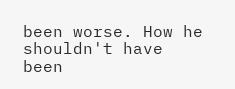been worse. How he shouldn't have been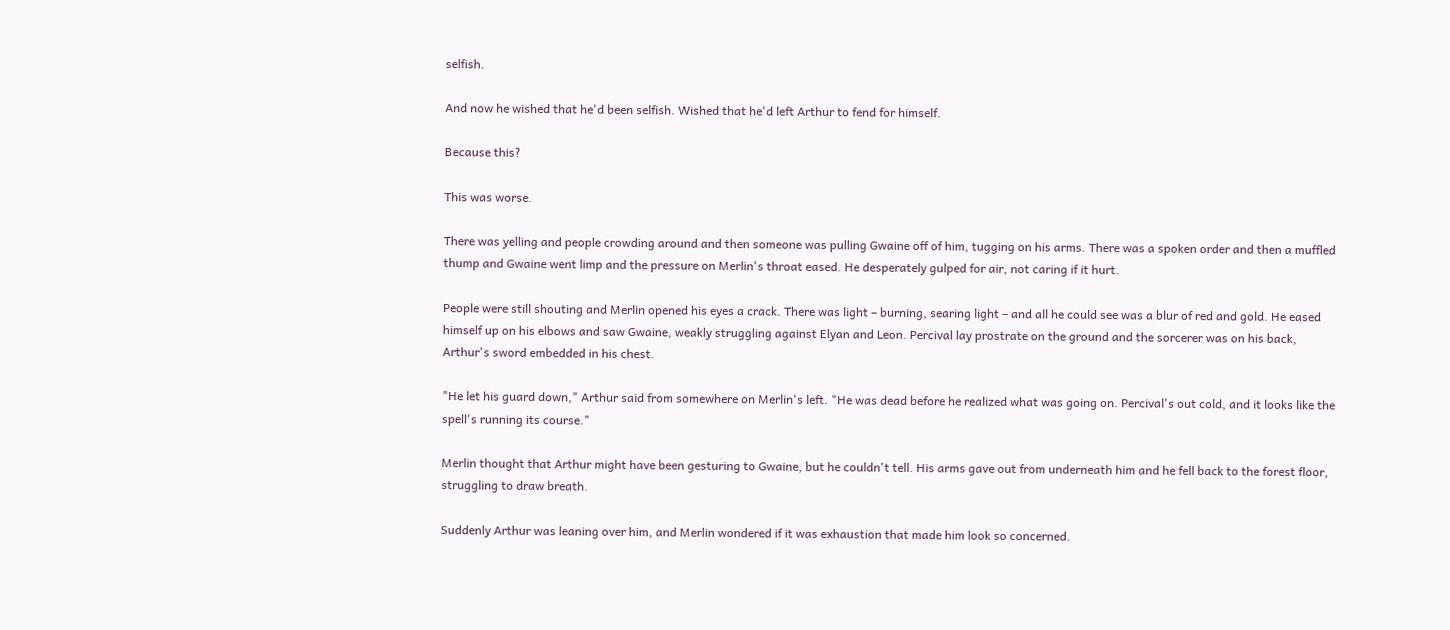selfish.

And now he wished that he'd been selfish. Wished that he'd left Arthur to fend for himself.

Because this?

This was worse.

There was yelling and people crowding around and then someone was pulling Gwaine off of him, tugging on his arms. There was a spoken order and then a muffled thump and Gwaine went limp and the pressure on Merlin's throat eased. He desperately gulped for air, not caring if it hurt.

People were still shouting and Merlin opened his eyes a crack. There was light – burning, searing light – and all he could see was a blur of red and gold. He eased himself up on his elbows and saw Gwaine, weakly struggling against Elyan and Leon. Percival lay prostrate on the ground and the sorcerer was on his back, Arthur's sword embedded in his chest.

"He let his guard down," Arthur said from somewhere on Merlin's left. "He was dead before he realized what was going on. Percival's out cold, and it looks like the spell's running its course."

Merlin thought that Arthur might have been gesturing to Gwaine, but he couldn't tell. His arms gave out from underneath him and he fell back to the forest floor, struggling to draw breath.

Suddenly Arthur was leaning over him, and Merlin wondered if it was exhaustion that made him look so concerned.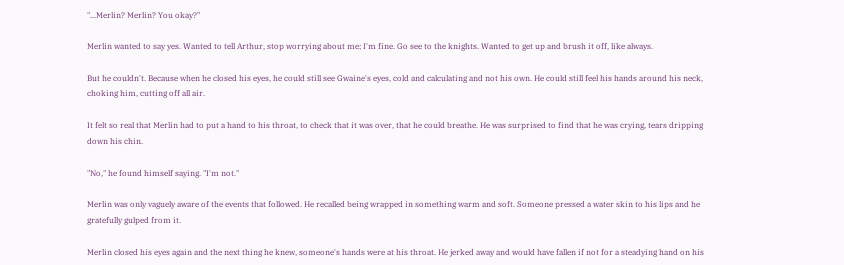"...Merlin? Merlin? You okay?"

Merlin wanted to say yes. Wanted to tell Arthur, stop worrying about me; I'm fine. Go see to the knights. Wanted to get up and brush it off, like always.

But he couldn't. Because when he closed his eyes, he could still see Gwaine's eyes, cold and calculating and not his own. He could still feel his hands around his neck, choking him, cutting off all air.

It felt so real that Merlin had to put a hand to his throat, to check that it was over, that he could breathe. He was surprised to find that he was crying, tears dripping down his chin.

"No," he found himself saying. "I'm not."

Merlin was only vaguely aware of the events that followed. He recalled being wrapped in something warm and soft. Someone pressed a water skin to his lips and he gratefully gulped from it.

Merlin closed his eyes again and the next thing he knew, someone's hands were at his throat. He jerked away and would have fallen if not for a steadying hand on his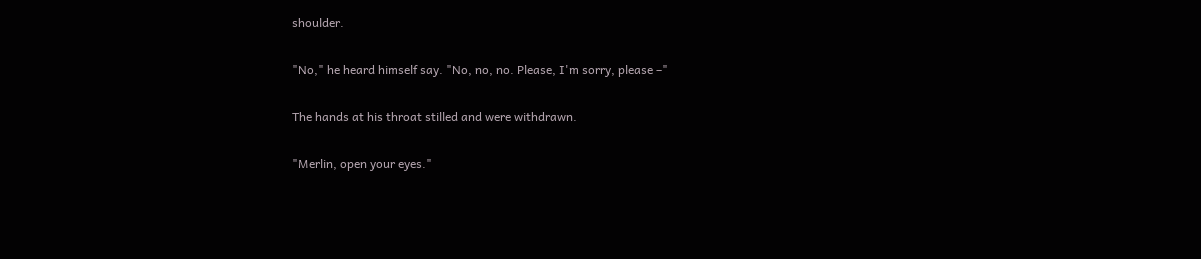shoulder.

"No," he heard himself say. "No, no, no. Please, I'm sorry, please –"

The hands at his throat stilled and were withdrawn.

"Merlin, open your eyes."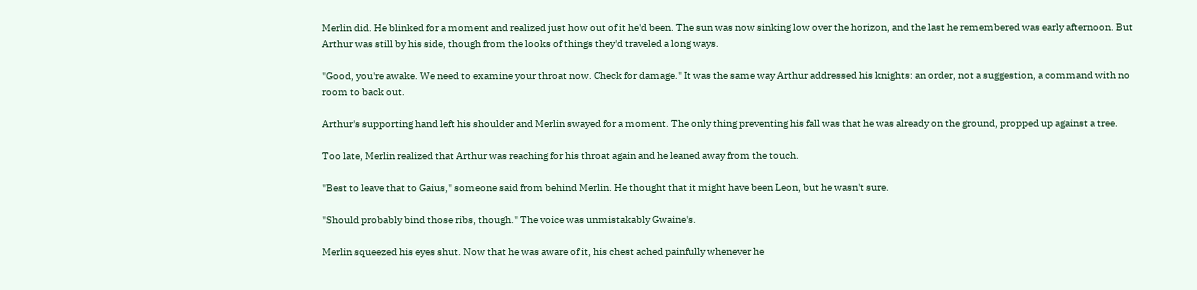Merlin did. He blinked for a moment and realized just how out of it he'd been. The sun was now sinking low over the horizon, and the last he remembered was early afternoon. But Arthur was still by his side, though from the looks of things they'd traveled a long ways.

"Good, you're awake. We need to examine your throat now. Check for damage." It was the same way Arthur addressed his knights: an order, not a suggestion, a command with no room to back out.

Arthur's supporting hand left his shoulder and Merlin swayed for a moment. The only thing preventing his fall was that he was already on the ground, propped up against a tree.

Too late, Merlin realized that Arthur was reaching for his throat again and he leaned away from the touch.

"Best to leave that to Gaius," someone said from behind Merlin. He thought that it might have been Leon, but he wasn't sure.

"Should probably bind those ribs, though." The voice was unmistakably Gwaine's.

Merlin squeezed his eyes shut. Now that he was aware of it, his chest ached painfully whenever he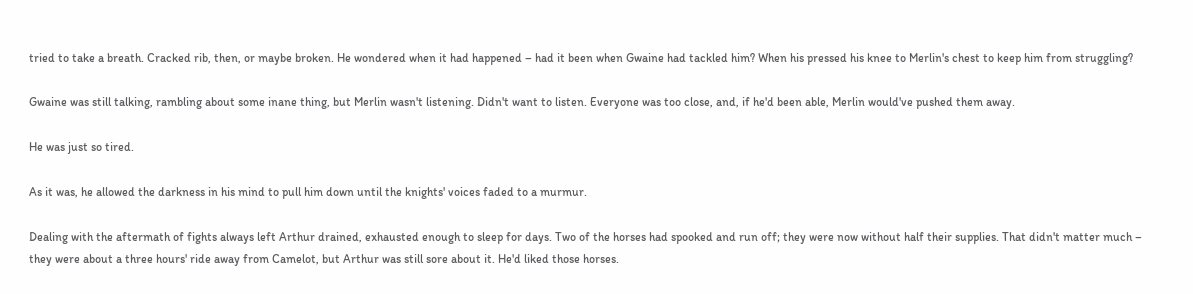tried to take a breath. Cracked rib, then, or maybe broken. He wondered when it had happened – had it been when Gwaine had tackled him? When his pressed his knee to Merlin's chest to keep him from struggling?

Gwaine was still talking, rambling about some inane thing, but Merlin wasn't listening. Didn't want to listen. Everyone was too close, and, if he'd been able, Merlin would've pushed them away.

He was just so tired.

As it was, he allowed the darkness in his mind to pull him down until the knights' voices faded to a murmur.

Dealing with the aftermath of fights always left Arthur drained, exhausted enough to sleep for days. Two of the horses had spooked and run off; they were now without half their supplies. That didn't matter much – they were about a three hours' ride away from Camelot, but Arthur was still sore about it. He'd liked those horses.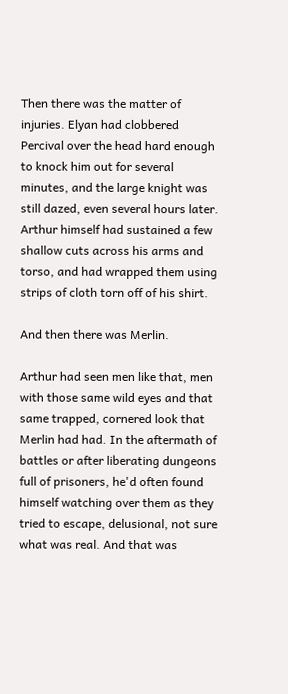Then there was the matter of injuries. Elyan had clobbered Percival over the head hard enough to knock him out for several minutes, and the large knight was still dazed, even several hours later. Arthur himself had sustained a few shallow cuts across his arms and torso, and had wrapped them using strips of cloth torn off of his shirt.

And then there was Merlin.

Arthur had seen men like that, men with those same wild eyes and that same trapped, cornered look that Merlin had had. In the aftermath of battles or after liberating dungeons full of prisoners, he'd often found himself watching over them as they tried to escape, delusional, not sure what was real. And that was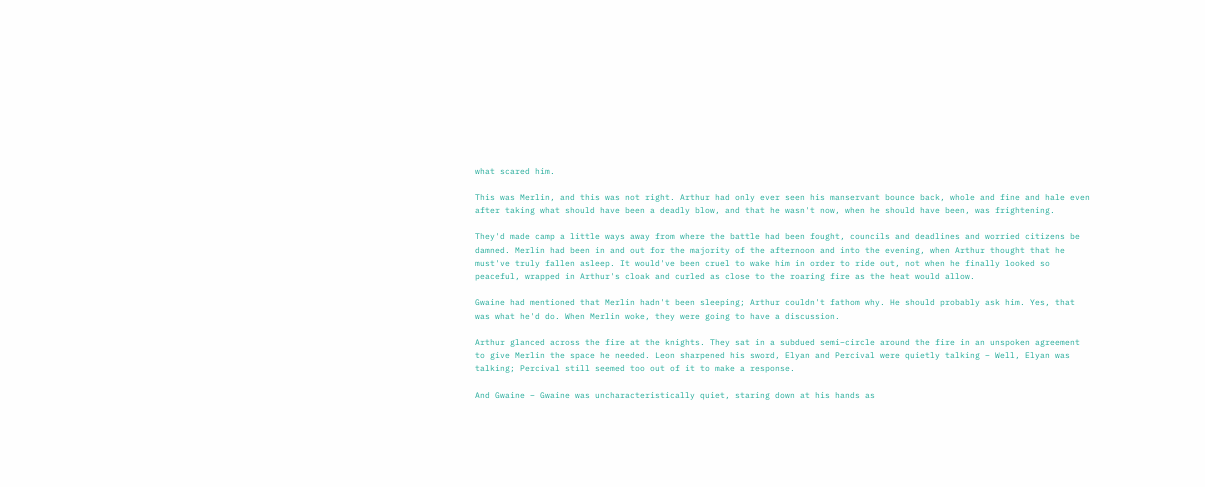what scared him.

This was Merlin, and this was not right. Arthur had only ever seen his manservant bounce back, whole and fine and hale even after taking what should have been a deadly blow, and that he wasn't now, when he should have been, was frightening.

They'd made camp a little ways away from where the battle had been fought, councils and deadlines and worried citizens be damned. Merlin had been in and out for the majority of the afternoon and into the evening, when Arthur thought that he must've truly fallen asleep. It would've been cruel to wake him in order to ride out, not when he finally looked so peaceful, wrapped in Arthur's cloak and curled as close to the roaring fire as the heat would allow.

Gwaine had mentioned that Merlin hadn't been sleeping; Arthur couldn't fathom why. He should probably ask him. Yes, that was what he'd do. When Merlin woke, they were going to have a discussion.

Arthur glanced across the fire at the knights. They sat in a subdued semi–circle around the fire in an unspoken agreement to give Merlin the space he needed. Leon sharpened his sword, Elyan and Percival were quietly talking – Well, Elyan was talking; Percival still seemed too out of it to make a response.

And Gwaine – Gwaine was uncharacteristically quiet, staring down at his hands as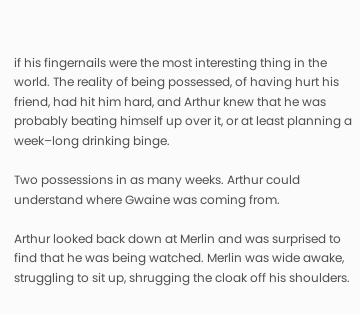if his fingernails were the most interesting thing in the world. The reality of being possessed, of having hurt his friend, had hit him hard, and Arthur knew that he was probably beating himself up over it, or at least planning a week–long drinking binge.

Two possessions in as many weeks. Arthur could understand where Gwaine was coming from.

Arthur looked back down at Merlin and was surprised to find that he was being watched. Merlin was wide awake, struggling to sit up, shrugging the cloak off his shoulders.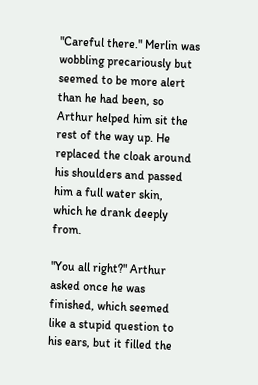"Careful there." Merlin was wobbling precariously but seemed to be more alert than he had been, so Arthur helped him sit the rest of the way up. He replaced the cloak around his shoulders and passed him a full water skin, which he drank deeply from.

"You all right?" Arthur asked once he was finished, which seemed like a stupid question to his ears, but it filled the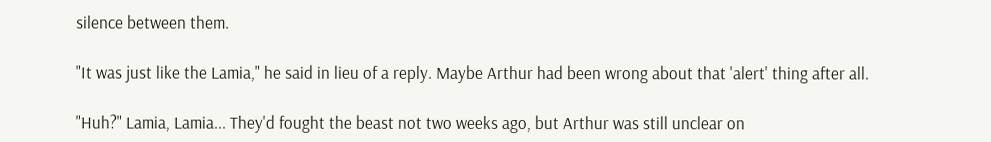silence between them.

"It was just like the Lamia," he said in lieu of a reply. Maybe Arthur had been wrong about that 'alert' thing after all.

"Huh?" Lamia, Lamia... They'd fought the beast not two weeks ago, but Arthur was still unclear on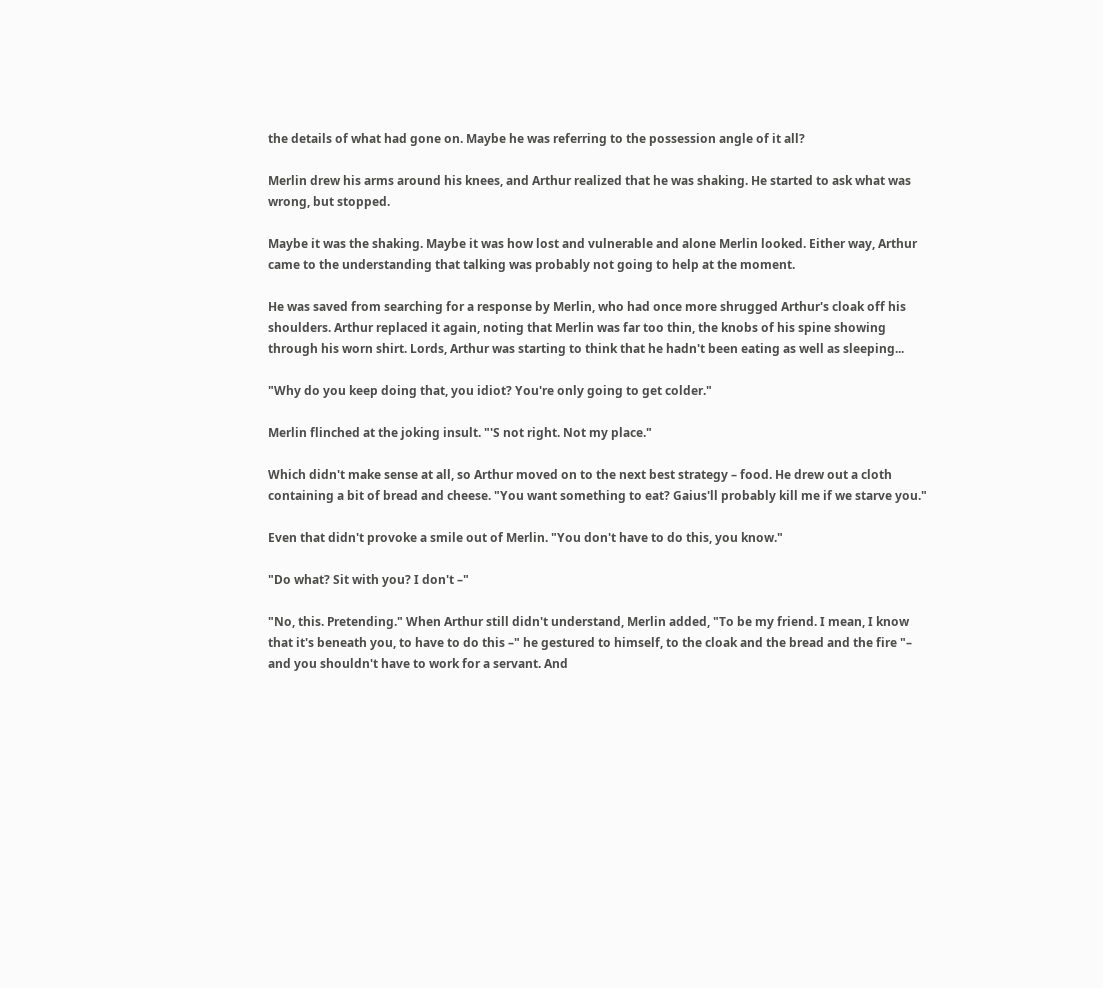the details of what had gone on. Maybe he was referring to the possession angle of it all?

Merlin drew his arms around his knees, and Arthur realized that he was shaking. He started to ask what was wrong, but stopped.

Maybe it was the shaking. Maybe it was how lost and vulnerable and alone Merlin looked. Either way, Arthur came to the understanding that talking was probably not going to help at the moment.

He was saved from searching for a response by Merlin, who had once more shrugged Arthur's cloak off his shoulders. Arthur replaced it again, noting that Merlin was far too thin, the knobs of his spine showing through his worn shirt. Lords, Arthur was starting to think that he hadn't been eating as well as sleeping...

"Why do you keep doing that, you idiot? You're only going to get colder."

Merlin flinched at the joking insult. "'S not right. Not my place."

Which didn't make sense at all, so Arthur moved on to the next best strategy – food. He drew out a cloth containing a bit of bread and cheese. "You want something to eat? Gaius'll probably kill me if we starve you."

Even that didn't provoke a smile out of Merlin. "You don't have to do this, you know."

"Do what? Sit with you? I don't –"

"No, this. Pretending." When Arthur still didn't understand, Merlin added, "To be my friend. I mean, I know that it's beneath you, to have to do this –" he gestured to himself, to the cloak and the bread and the fire "– and you shouldn't have to work for a servant. And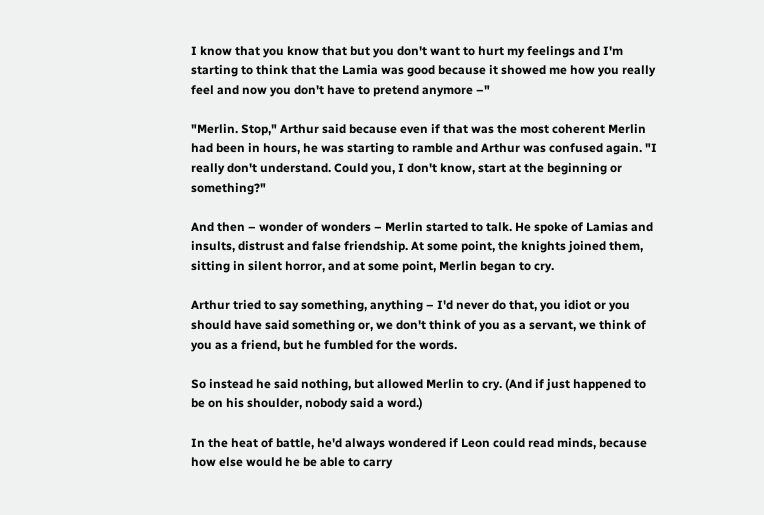I know that you know that but you don't want to hurt my feelings and I'm starting to think that the Lamia was good because it showed me how you really feel and now you don't have to pretend anymore –"

"Merlin. Stop," Arthur said because even if that was the most coherent Merlin had been in hours, he was starting to ramble and Arthur was confused again. "I really don't understand. Could you, I don't know, start at the beginning or something?"

And then – wonder of wonders – Merlin started to talk. He spoke of Lamias and insults, distrust and false friendship. At some point, the knights joined them, sitting in silent horror, and at some point, Merlin began to cry.

Arthur tried to say something, anything – I'd never do that, you idiot or you should have said something or, we don't think of you as a servant, we think of you as a friend, but he fumbled for the words.

So instead he said nothing, but allowed Merlin to cry. (And if just happened to be on his shoulder, nobody said a word.)

In the heat of battle, he'd always wondered if Leon could read minds, because how else would he be able to carry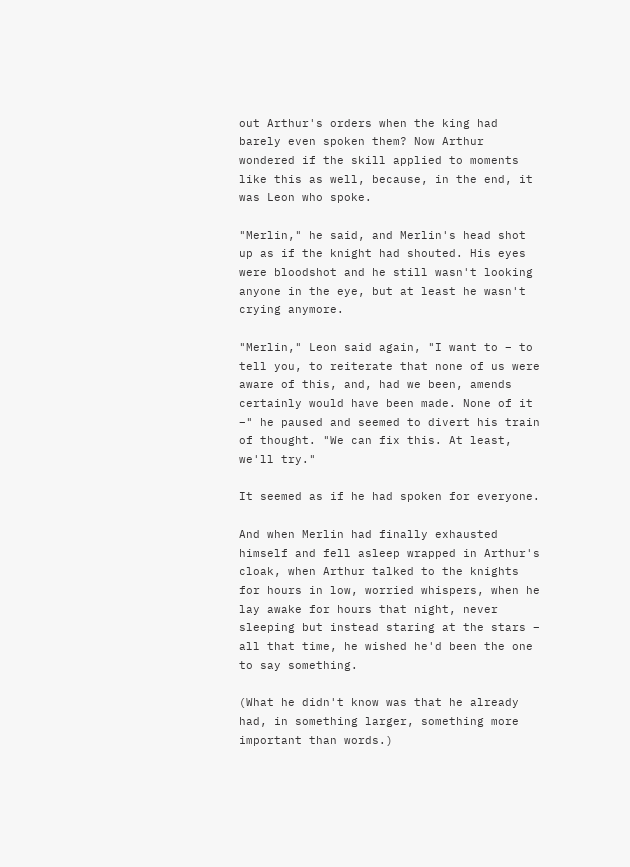out Arthur's orders when the king had barely even spoken them? Now Arthur wondered if the skill applied to moments like this as well, because, in the end, it was Leon who spoke.

"Merlin," he said, and Merlin's head shot up as if the knight had shouted. His eyes were bloodshot and he still wasn't looking anyone in the eye, but at least he wasn't crying anymore.

"Merlin," Leon said again, "I want to – to tell you, to reiterate that none of us were aware of this, and, had we been, amends certainly would have been made. None of it –" he paused and seemed to divert his train of thought. "We can fix this. At least, we'll try."

It seemed as if he had spoken for everyone.

And when Merlin had finally exhausted himself and fell asleep wrapped in Arthur's cloak, when Arthur talked to the knights for hours in low, worried whispers, when he lay awake for hours that night, never sleeping but instead staring at the stars – all that time, he wished he'd been the one to say something.

(What he didn't know was that he already had, in something larger, something more important than words.)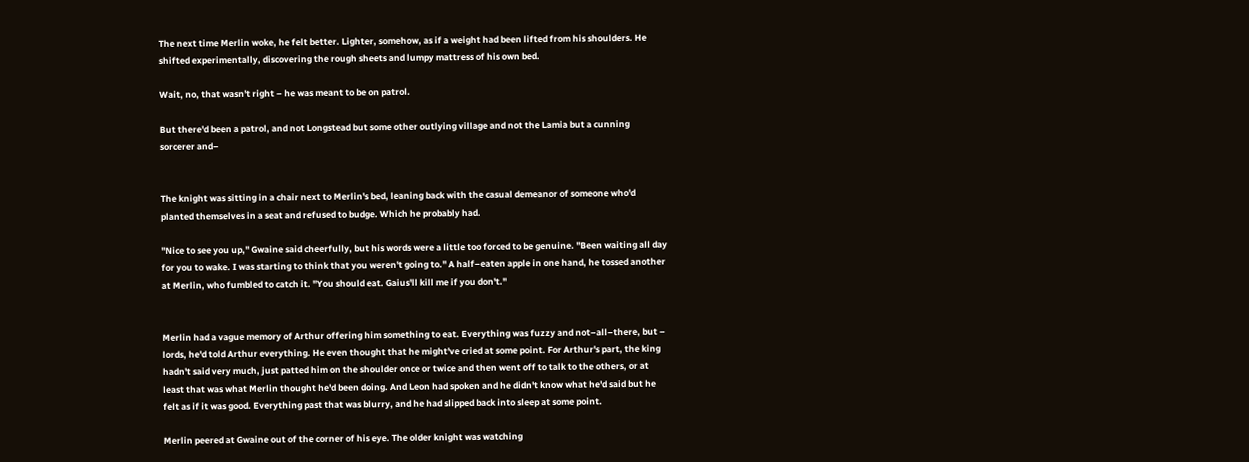The next time Merlin woke, he felt better. Lighter, somehow, as if a weight had been lifted from his shoulders. He shifted experimentally, discovering the rough sheets and lumpy mattress of his own bed.

Wait, no, that wasn't right – he was meant to be on patrol.

But there'd been a patrol, and not Longstead but some other outlying village and not the Lamia but a cunning sorcerer and–


The knight was sitting in a chair next to Merlin's bed, leaning back with the casual demeanor of someone who'd planted themselves in a seat and refused to budge. Which he probably had.

"Nice to see you up," Gwaine said cheerfully, but his words were a little too forced to be genuine. "Been waiting all day for you to wake. I was starting to think that you weren't going to." A half–eaten apple in one hand, he tossed another at Merlin, who fumbled to catch it. "You should eat. Gaius'll kill me if you don't."


Merlin had a vague memory of Arthur offering him something to eat. Everything was fuzzy and not–all–there, but – lords, he'd told Arthur everything. He even thought that he might've cried at some point. For Arthur's part, the king hadn't said very much, just patted him on the shoulder once or twice and then went off to talk to the others, or at least that was what Merlin thought he'd been doing. And Leon had spoken and he didn't know what he'd said but he felt as if it was good. Everything past that was blurry, and he had slipped back into sleep at some point.

Merlin peered at Gwaine out of the corner of his eye. The older knight was watching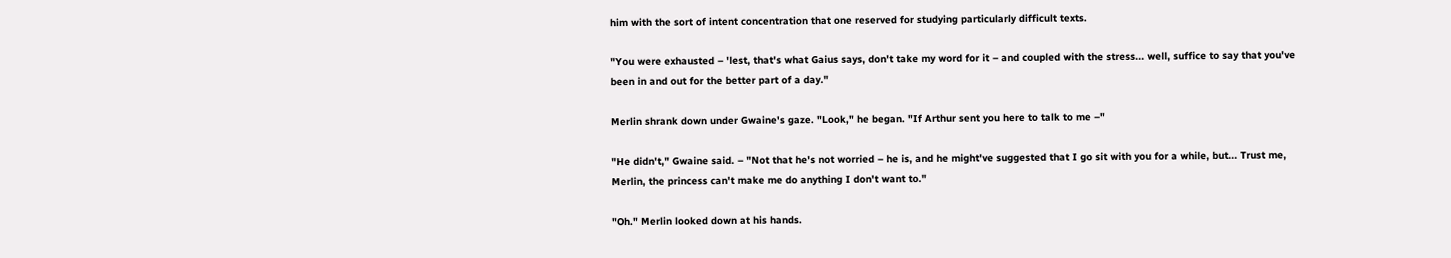him with the sort of intent concentration that one reserved for studying particularly difficult texts.

"You were exhausted – 'lest, that's what Gaius says, don't take my word for it – and coupled with the stress... well, suffice to say that you've been in and out for the better part of a day."

Merlin shrank down under Gwaine's gaze. "Look," he began. "If Arthur sent you here to talk to me –"

"He didn't," Gwaine said. – "Not that he's not worried – he is, and he might've suggested that I go sit with you for a while, but... Trust me, Merlin, the princess can't make me do anything I don't want to."

"Oh." Merlin looked down at his hands.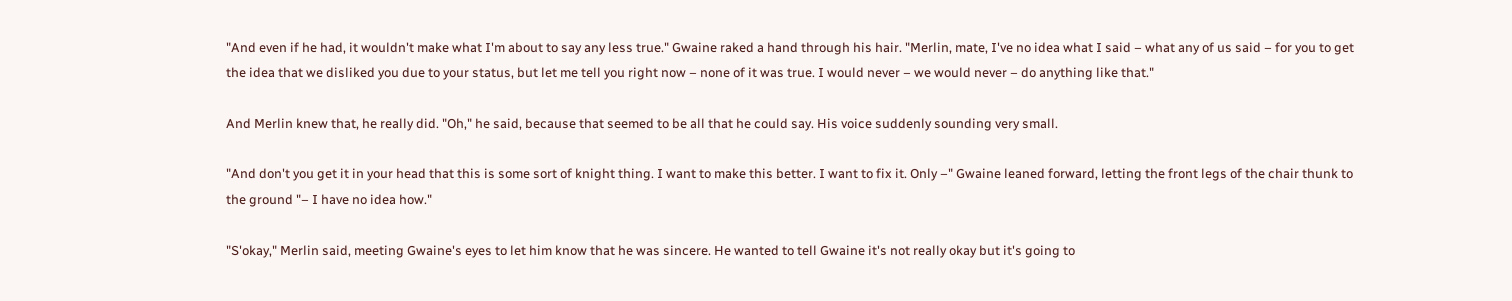"And even if he had, it wouldn't make what I'm about to say any less true." Gwaine raked a hand through his hair. "Merlin, mate, I've no idea what I said – what any of us said – for you to get the idea that we disliked you due to your status, but let me tell you right now – none of it was true. I would never – we would never – do anything like that."

And Merlin knew that, he really did. "Oh," he said, because that seemed to be all that he could say. His voice suddenly sounding very small.

"And don't you get it in your head that this is some sort of knight thing. I want to make this better. I want to fix it. Only –" Gwaine leaned forward, letting the front legs of the chair thunk to the ground "– I have no idea how."

"S'okay," Merlin said, meeting Gwaine's eyes to let him know that he was sincere. He wanted to tell Gwaine it's not really okay but it's going to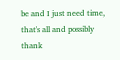be and I just need time, that's all and possibly thank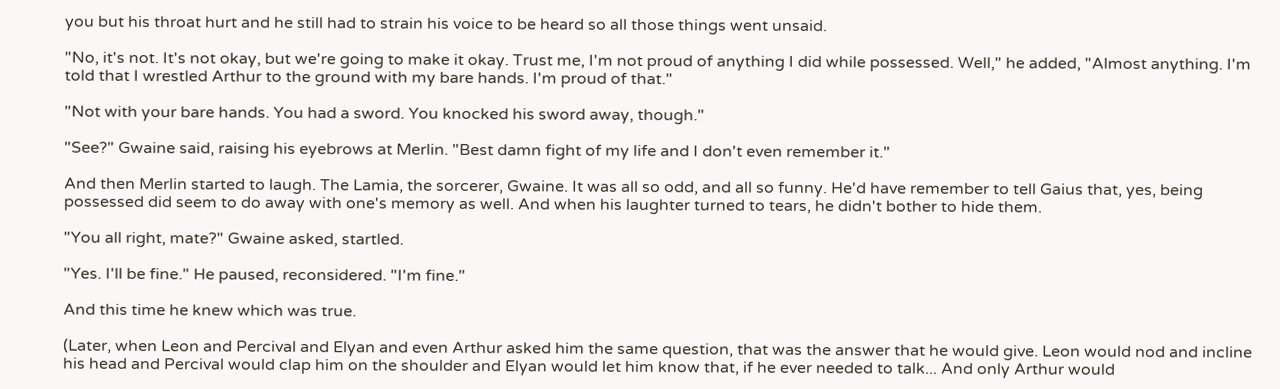you but his throat hurt and he still had to strain his voice to be heard so all those things went unsaid.

"No, it's not. It's not okay, but we're going to make it okay. Trust me, I'm not proud of anything I did while possessed. Well," he added, "Almost anything. I'm told that I wrestled Arthur to the ground with my bare hands. I'm proud of that."

"Not with your bare hands. You had a sword. You knocked his sword away, though."

"See?" Gwaine said, raising his eyebrows at Merlin. "Best damn fight of my life and I don't even remember it."

And then Merlin started to laugh. The Lamia, the sorcerer, Gwaine. It was all so odd, and all so funny. He'd have remember to tell Gaius that, yes, being possessed did seem to do away with one's memory as well. And when his laughter turned to tears, he didn't bother to hide them.

"You all right, mate?" Gwaine asked, startled.

"Yes. I'll be fine." He paused, reconsidered. "I'm fine."

And this time he knew which was true.

(Later, when Leon and Percival and Elyan and even Arthur asked him the same question, that was the answer that he would give. Leon would nod and incline his head and Percival would clap him on the shoulder and Elyan would let him know that, if he ever needed to talk... And only Arthur would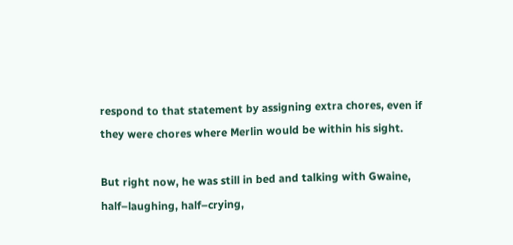respond to that statement by assigning extra chores, even if they were chores where Merlin would be within his sight.

But right now, he was still in bed and talking with Gwaine, half–laughing, half–crying,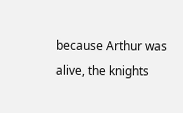because Arthur was alive, the knights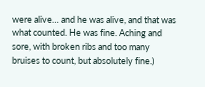were alive… and he was alive, and that was what counted. He was fine. Aching and sore, with broken ribs and too many bruises to count, but absolutely fine.)